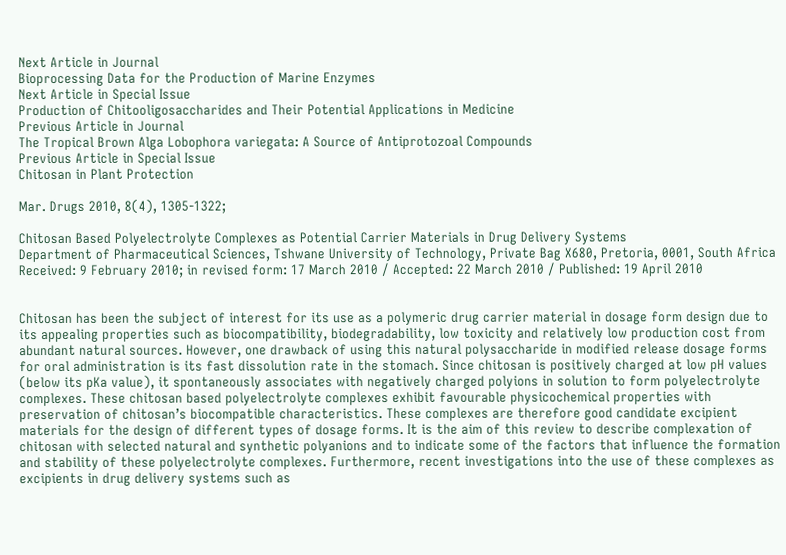Next Article in Journal
Bioprocessing Data for the Production of Marine Enzymes
Next Article in Special Issue
Production of Chitooligosaccharides and Their Potential Applications in Medicine
Previous Article in Journal
The Tropical Brown Alga Lobophora variegata: A Source of Antiprotozoal Compounds
Previous Article in Special Issue
Chitosan in Plant Protection

Mar. Drugs 2010, 8(4), 1305-1322;

Chitosan Based Polyelectrolyte Complexes as Potential Carrier Materials in Drug Delivery Systems
Department of Pharmaceutical Sciences, Tshwane University of Technology, Private Bag X680, Pretoria, 0001, South Africa
Received: 9 February 2010; in revised form: 17 March 2010 / Accepted: 22 March 2010 / Published: 19 April 2010


Chitosan has been the subject of interest for its use as a polymeric drug carrier material in dosage form design due to its appealing properties such as biocompatibility, biodegradability, low toxicity and relatively low production cost from abundant natural sources. However, one drawback of using this natural polysaccharide in modified release dosage forms for oral administration is its fast dissolution rate in the stomach. Since chitosan is positively charged at low pH values (below its pKa value), it spontaneously associates with negatively charged polyions in solution to form polyelectrolyte complexes. These chitosan based polyelectrolyte complexes exhibit favourable physicochemical properties with preservation of chitosan’s biocompatible characteristics. These complexes are therefore good candidate excipient materials for the design of different types of dosage forms. It is the aim of this review to describe complexation of chitosan with selected natural and synthetic polyanions and to indicate some of the factors that influence the formation and stability of these polyelectrolyte complexes. Furthermore, recent investigations into the use of these complexes as excipients in drug delivery systems such as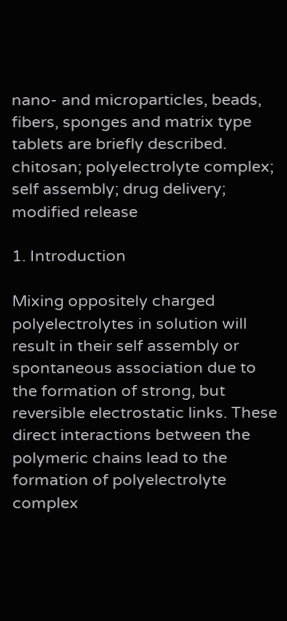nano- and microparticles, beads, fibers, sponges and matrix type tablets are briefly described.
chitosan; polyelectrolyte complex; self assembly; drug delivery; modified release

1. Introduction

Mixing oppositely charged polyelectrolytes in solution will result in their self assembly or spontaneous association due to the formation of strong, but reversible electrostatic links. These direct interactions between the polymeric chains lead to the formation of polyelectrolyte complex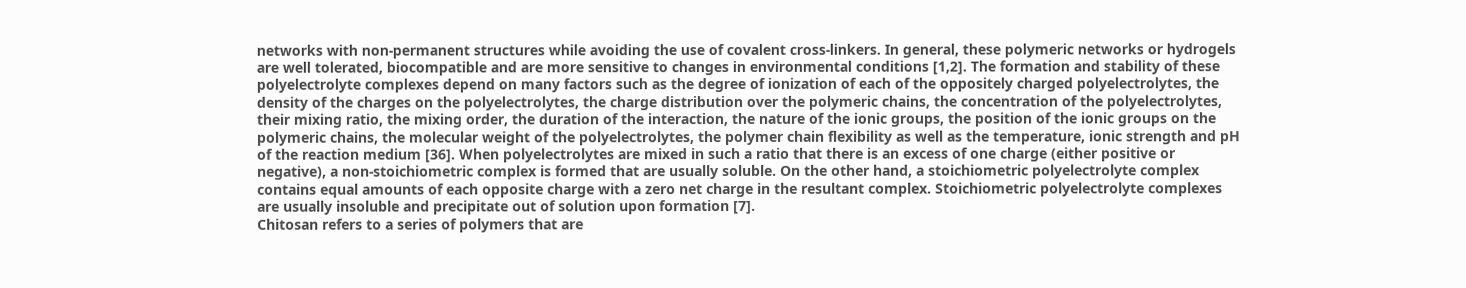networks with non-permanent structures while avoiding the use of covalent cross-linkers. In general, these polymeric networks or hydrogels are well tolerated, biocompatible and are more sensitive to changes in environmental conditions [1,2]. The formation and stability of these polyelectrolyte complexes depend on many factors such as the degree of ionization of each of the oppositely charged polyelectrolytes, the density of the charges on the polyelectrolytes, the charge distribution over the polymeric chains, the concentration of the polyelectrolytes, their mixing ratio, the mixing order, the duration of the interaction, the nature of the ionic groups, the position of the ionic groups on the polymeric chains, the molecular weight of the polyelectrolytes, the polymer chain flexibility as well as the temperature, ionic strength and pH of the reaction medium [36]. When polyelectrolytes are mixed in such a ratio that there is an excess of one charge (either positive or negative), a non-stoichiometric complex is formed that are usually soluble. On the other hand, a stoichiometric polyelectrolyte complex contains equal amounts of each opposite charge with a zero net charge in the resultant complex. Stoichiometric polyelectrolyte complexes are usually insoluble and precipitate out of solution upon formation [7].
Chitosan refers to a series of polymers that are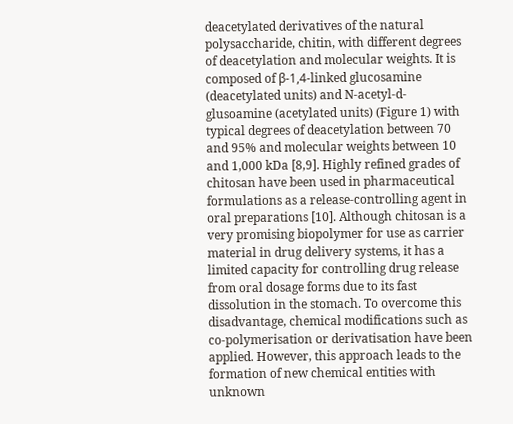deacetylated derivatives of the natural polysaccharide, chitin, with different degrees of deacetylation and molecular weights. It is composed of β-1,4-linked glucosamine (deacetylated units) and N-acetyl-d-glusoamine (acetylated units) (Figure 1) with typical degrees of deacetylation between 70 and 95% and molecular weights between 10 and 1,000 kDa [8,9]. Highly refined grades of chitosan have been used in pharmaceutical formulations as a release-controlling agent in oral preparations [10]. Although chitosan is a very promising biopolymer for use as carrier material in drug delivery systems, it has a limited capacity for controlling drug release from oral dosage forms due to its fast dissolution in the stomach. To overcome this disadvantage, chemical modifications such as co-polymerisation or derivatisation have been applied. However, this approach leads to the formation of new chemical entities with unknown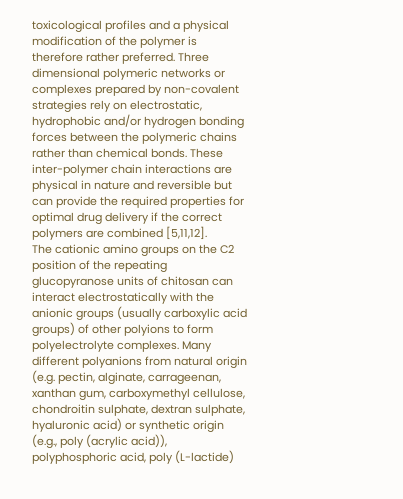toxicological profiles and a physical modification of the polymer is therefore rather preferred. Three dimensional polymeric networks or complexes prepared by non-covalent strategies rely on electrostatic, hydrophobic and/or hydrogen bonding forces between the polymeric chains rather than chemical bonds. These inter-polymer chain interactions are physical in nature and reversible but can provide the required properties for optimal drug delivery if the correct polymers are combined [5,11,12].
The cationic amino groups on the C2 position of the repeating glucopyranose units of chitosan can interact electrostatically with the anionic groups (usually carboxylic acid groups) of other polyions to form polyelectrolyte complexes. Many different polyanions from natural origin (e.g. pectin, alginate, carrageenan, xanthan gum, carboxymethyl cellulose, chondroitin sulphate, dextran sulphate, hyaluronic acid) or synthetic origin (e.g., poly (acrylic acid)), polyphosphoric acid, poly (L-lactide)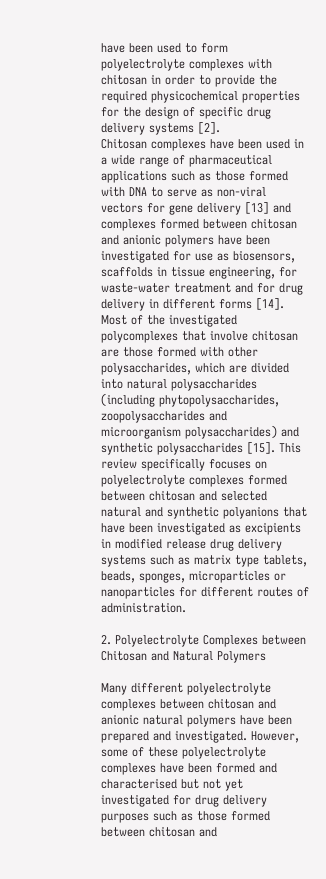have been used to form polyelectrolyte complexes with chitosan in order to provide the required physicochemical properties for the design of specific drug delivery systems [2].
Chitosan complexes have been used in a wide range of pharmaceutical applications such as those formed with DNA to serve as non-viral vectors for gene delivery [13] and complexes formed between chitosan and anionic polymers have been investigated for use as biosensors, scaffolds in tissue engineering, for waste-water treatment and for drug delivery in different forms [14]. Most of the investigated polycomplexes that involve chitosan are those formed with other polysaccharides, which are divided into natural polysaccharides (including phytopolysaccharides, zoopolysaccharides and microorganism polysaccharides) and synthetic polysaccharides [15]. This review specifically focuses on polyelectrolyte complexes formed between chitosan and selected natural and synthetic polyanions that have been investigated as excipients in modified release drug delivery systems such as matrix type tablets, beads, sponges, microparticles or nanoparticles for different routes of administration.

2. Polyelectrolyte Complexes between Chitosan and Natural Polymers

Many different polyelectrolyte complexes between chitosan and anionic natural polymers have been prepared and investigated. However, some of these polyelectrolyte complexes have been formed and characterised but not yet investigated for drug delivery purposes such as those formed between chitosan and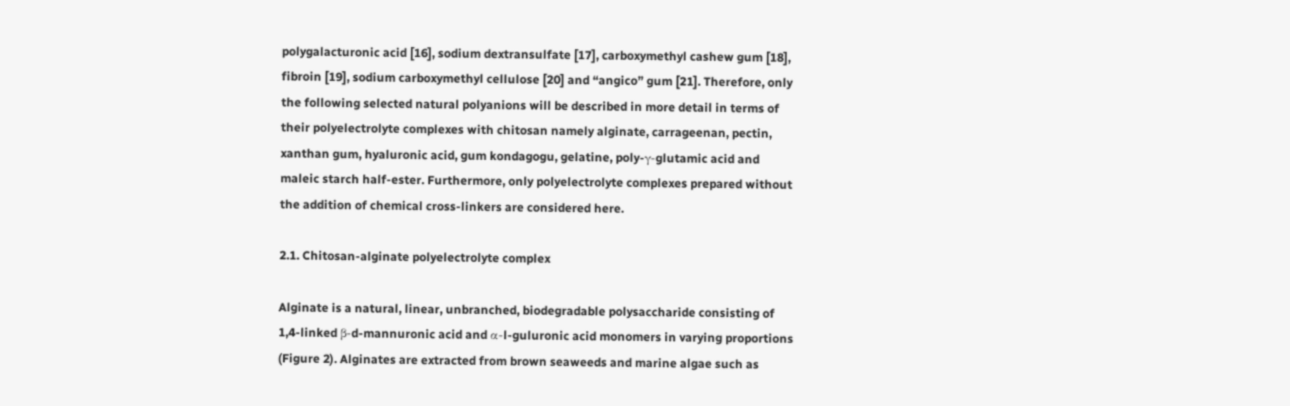polygalacturonic acid [16], sodium dextransulfate [17], carboxymethyl cashew gum [18], fibroin [19], sodium carboxymethyl cellulose [20] and “angico” gum [21]. Therefore, only the following selected natural polyanions will be described in more detail in terms of their polyelectrolyte complexes with chitosan namely alginate, carrageenan, pectin, xanthan gum, hyaluronic acid, gum kondagogu, gelatine, poly-γ-glutamic acid and maleic starch half-ester. Furthermore, only polyelectrolyte complexes prepared without the addition of chemical cross-linkers are considered here.

2.1. Chitosan-alginate polyelectrolyte complex

Alginate is a natural, linear, unbranched, biodegradable polysaccharide consisting of 1,4-linked β-d-mannuronic acid and α-l-guluronic acid monomers in varying proportions (Figure 2). Alginates are extracted from brown seaweeds and marine algae such as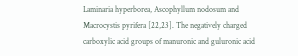Laminaria hyperborea, Ascophyllum nodosum and Macrocystis pyrifera [22,23]. The negatively charged carboxylic acid groups of manuronic and guluronic acid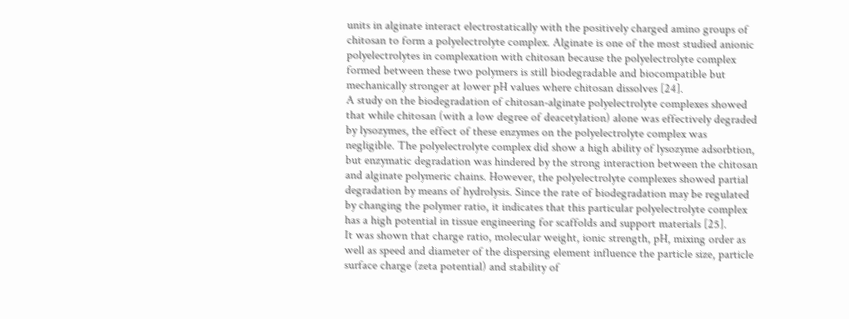units in alginate interact electrostatically with the positively charged amino groups of chitosan to form a polyelectrolyte complex. Alginate is one of the most studied anionic polyelectrolytes in complexation with chitosan because the polyelectrolyte complex formed between these two polymers is still biodegradable and biocompatible but mechanically stronger at lower pH values where chitosan dissolves [24].
A study on the biodegradation of chitosan-alginate polyelectrolyte complexes showed that while chitosan (with a low degree of deacetylation) alone was effectively degraded by lysozymes, the effect of these enzymes on the polyelectrolyte complex was negligible. The polyelectrolyte complex did show a high ability of lysozyme adsorbtion, but enzymatic degradation was hindered by the strong interaction between the chitosan and alginate polymeric chains. However, the polyelectrolyte complexes showed partial degradation by means of hydrolysis. Since the rate of biodegradation may be regulated by changing the polymer ratio, it indicates that this particular polyelectrolyte complex has a high potential in tissue engineering for scaffolds and support materials [25].
It was shown that charge ratio, molecular weight, ionic strength, pH, mixing order as well as speed and diameter of the dispersing element influence the particle size, particle surface charge (zeta potential) and stability of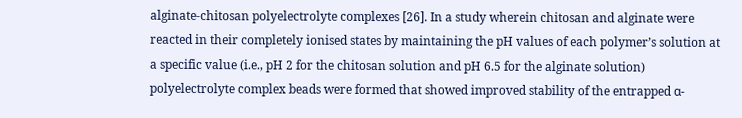alginate-chitosan polyelectrolyte complexes [26]. In a study wherein chitosan and alginate were reacted in their completely ionised states by maintaining the pH values of each polymer’s solution at a specific value (i.e., pH 2 for the chitosan solution and pH 6.5 for the alginate solution) polyelectrolyte complex beads were formed that showed improved stability of the entrapped α-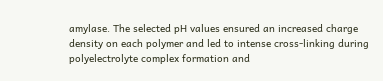amylase. The selected pH values ensured an increased charge density on each polymer and led to intense cross-linking during polyelectrolyte complex formation and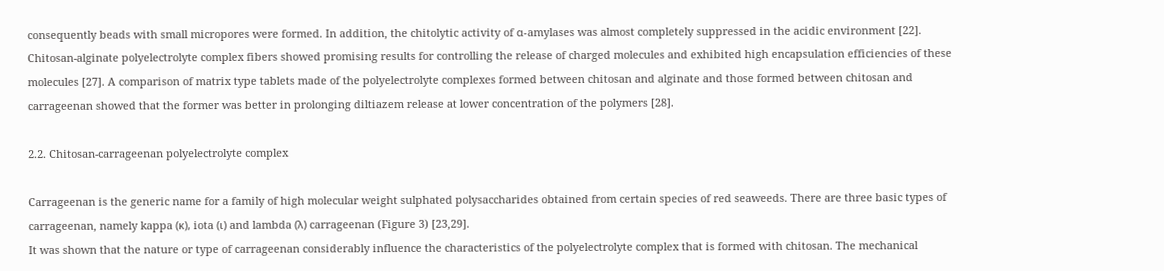consequently beads with small micropores were formed. In addition, the chitolytic activity of α-amylases was almost completely suppressed in the acidic environment [22].
Chitosan-alginate polyelectrolyte complex fibers showed promising results for controlling the release of charged molecules and exhibited high encapsulation efficiencies of these molecules [27]. A comparison of matrix type tablets made of the polyelectrolyte complexes formed between chitosan and alginate and those formed between chitosan and carrageenan showed that the former was better in prolonging diltiazem release at lower concentration of the polymers [28].

2.2. Chitosan-carrageenan polyelectrolyte complex

Carrageenan is the generic name for a family of high molecular weight sulphated polysaccharides obtained from certain species of red seaweeds. There are three basic types of carrageenan, namely kappa (κ), iota (ι) and lambda (λ) carrageenan (Figure 3) [23,29].
It was shown that the nature or type of carrageenan considerably influence the characteristics of the polyelectrolyte complex that is formed with chitosan. The mechanical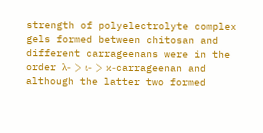strength of polyelectrolyte complex gels formed between chitosan and different carrageenans were in the order λ- > ι- > κ-carrageenan and although the latter two formed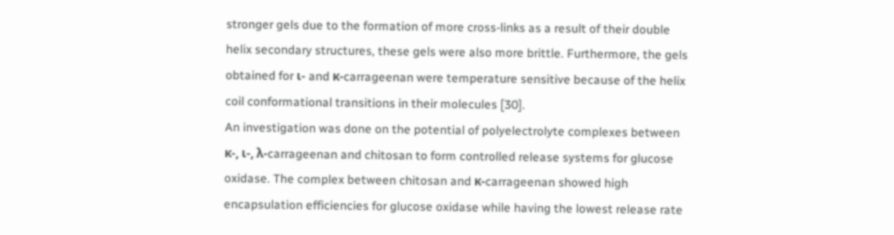stronger gels due to the formation of more cross-links as a result of their double helix secondary structures, these gels were also more brittle. Furthermore, the gels obtained for ι- and κ-carrageenan were temperature sensitive because of the helix coil conformational transitions in their molecules [30].
An investigation was done on the potential of polyelectrolyte complexes between κ-, ι-, λ-carrageenan and chitosan to form controlled release systems for glucose oxidase. The complex between chitosan and κ-carrageenan showed high encapsulation efficiencies for glucose oxidase while having the lowest release rate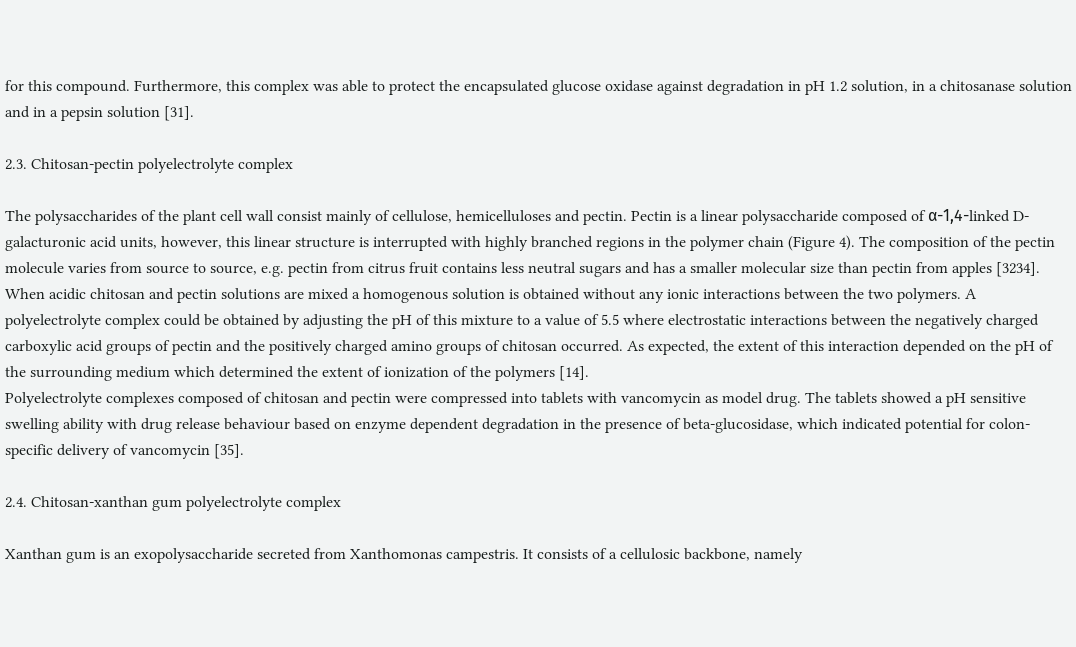for this compound. Furthermore, this complex was able to protect the encapsulated glucose oxidase against degradation in pH 1.2 solution, in a chitosanase solution and in a pepsin solution [31].

2.3. Chitosan-pectin polyelectrolyte complex

The polysaccharides of the plant cell wall consist mainly of cellulose, hemicelluloses and pectin. Pectin is a linear polysaccharide composed of α-1,4-linked D-galacturonic acid units, however, this linear structure is interrupted with highly branched regions in the polymer chain (Figure 4). The composition of the pectin molecule varies from source to source, e.g. pectin from citrus fruit contains less neutral sugars and has a smaller molecular size than pectin from apples [3234].
When acidic chitosan and pectin solutions are mixed a homogenous solution is obtained without any ionic interactions between the two polymers. A polyelectrolyte complex could be obtained by adjusting the pH of this mixture to a value of 5.5 where electrostatic interactions between the negatively charged carboxylic acid groups of pectin and the positively charged amino groups of chitosan occurred. As expected, the extent of this interaction depended on the pH of the surrounding medium which determined the extent of ionization of the polymers [14].
Polyelectrolyte complexes composed of chitosan and pectin were compressed into tablets with vancomycin as model drug. The tablets showed a pH sensitive swelling ability with drug release behaviour based on enzyme dependent degradation in the presence of beta-glucosidase, which indicated potential for colon-specific delivery of vancomycin [35].

2.4. Chitosan-xanthan gum polyelectrolyte complex

Xanthan gum is an exopolysaccharide secreted from Xanthomonas campestris. It consists of a cellulosic backbone, namely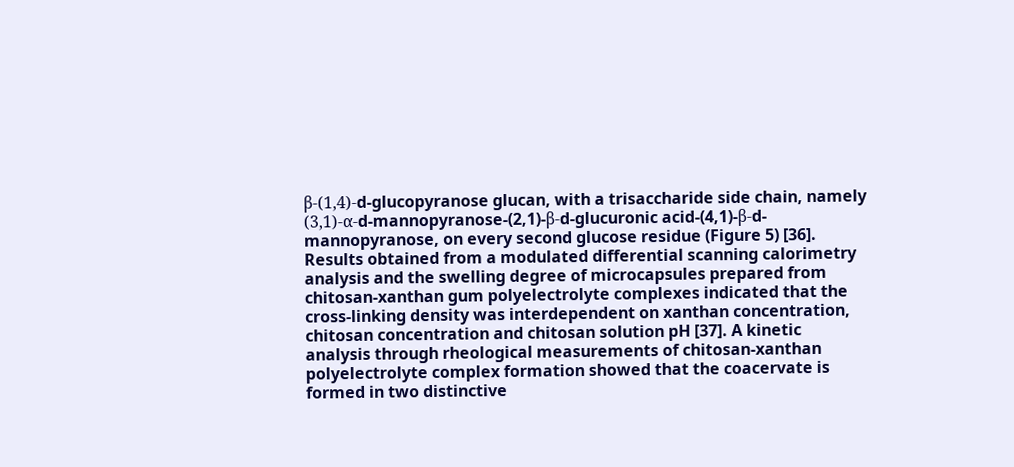β-(1,4)-d-glucopyranose glucan, with a trisaccharide side chain, namely (3,1)-α-d-mannopyranose-(2,1)-β-d-glucuronic acid-(4,1)-β-d-mannopyranose, on every second glucose residue (Figure 5) [36].
Results obtained from a modulated differential scanning calorimetry analysis and the swelling degree of microcapsules prepared from chitosan-xanthan gum polyelectrolyte complexes indicated that the cross-linking density was interdependent on xanthan concentration, chitosan concentration and chitosan solution pH [37]. A kinetic analysis through rheological measurements of chitosan-xanthan polyelectrolyte complex formation showed that the coacervate is formed in two distinctive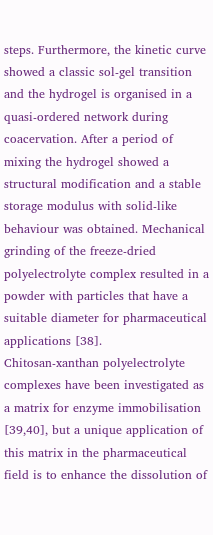steps. Furthermore, the kinetic curve showed a classic sol-gel transition and the hydrogel is organised in a quasi-ordered network during coacervation. After a period of mixing the hydrogel showed a structural modification and a stable storage modulus with solid-like behaviour was obtained. Mechanical grinding of the freeze-dried polyelectrolyte complex resulted in a powder with particles that have a suitable diameter for pharmaceutical applications [38].
Chitosan-xanthan polyelectrolyte complexes have been investigated as a matrix for enzyme immobilisation [39,40], but a unique application of this matrix in the pharmaceutical field is to enhance the dissolution of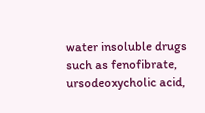water insoluble drugs such as fenofibrate, ursodeoxycholic acid,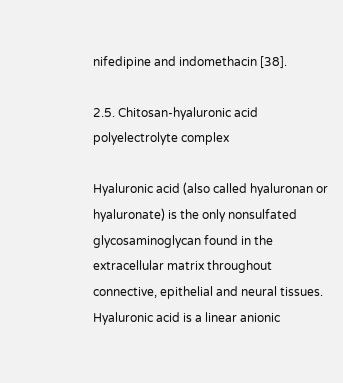nifedipine and indomethacin [38].

2.5. Chitosan-hyaluronic acid polyelectrolyte complex

Hyaluronic acid (also called hyaluronan or hyaluronate) is the only nonsulfated glycosaminoglycan found in the extracellular matrix throughout connective, epithelial and neural tissues. Hyaluronic acid is a linear anionic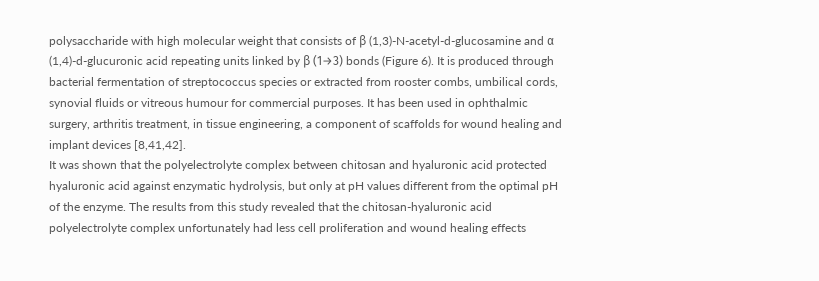polysaccharide with high molecular weight that consists of β (1,3)-N-acetyl-d-glucosamine and α (1,4)-d-glucuronic acid repeating units linked by β (1→3) bonds (Figure 6). It is produced through bacterial fermentation of streptococcus species or extracted from rooster combs, umbilical cords, synovial fluids or vitreous humour for commercial purposes. It has been used in ophthalmic surgery, arthritis treatment, in tissue engineering, a component of scaffolds for wound healing and implant devices [8,41,42].
It was shown that the polyelectrolyte complex between chitosan and hyaluronic acid protected hyaluronic acid against enzymatic hydrolysis, but only at pH values different from the optimal pH of the enzyme. The results from this study revealed that the chitosan-hyaluronic acid polyelectrolyte complex unfortunately had less cell proliferation and wound healing effects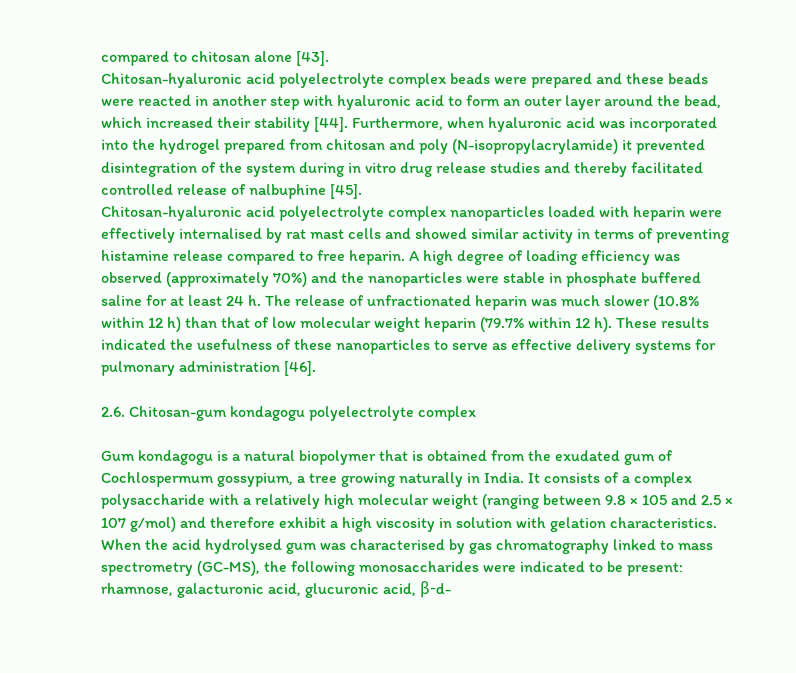compared to chitosan alone [43].
Chitosan-hyaluronic acid polyelectrolyte complex beads were prepared and these beads were reacted in another step with hyaluronic acid to form an outer layer around the bead, which increased their stability [44]. Furthermore, when hyaluronic acid was incorporated into the hydrogel prepared from chitosan and poly (N-isopropylacrylamide) it prevented disintegration of the system during in vitro drug release studies and thereby facilitated controlled release of nalbuphine [45].
Chitosan-hyaluronic acid polyelectrolyte complex nanoparticles loaded with heparin were effectively internalised by rat mast cells and showed similar activity in terms of preventing histamine release compared to free heparin. A high degree of loading efficiency was observed (approximately 70%) and the nanoparticles were stable in phosphate buffered saline for at least 24 h. The release of unfractionated heparin was much slower (10.8% within 12 h) than that of low molecular weight heparin (79.7% within 12 h). These results indicated the usefulness of these nanoparticles to serve as effective delivery systems for pulmonary administration [46].

2.6. Chitosan-gum kondagogu polyelectrolyte complex

Gum kondagogu is a natural biopolymer that is obtained from the exudated gum of Cochlospermum gossypium, a tree growing naturally in India. It consists of a complex polysaccharide with a relatively high molecular weight (ranging between 9.8 × 105 and 2.5 × 107 g/mol) and therefore exhibit a high viscosity in solution with gelation characteristics. When the acid hydrolysed gum was characterised by gas chromatography linked to mass spectrometry (GC-MS), the following monosaccharides were indicated to be present: rhamnose, galacturonic acid, glucuronic acid, β-d-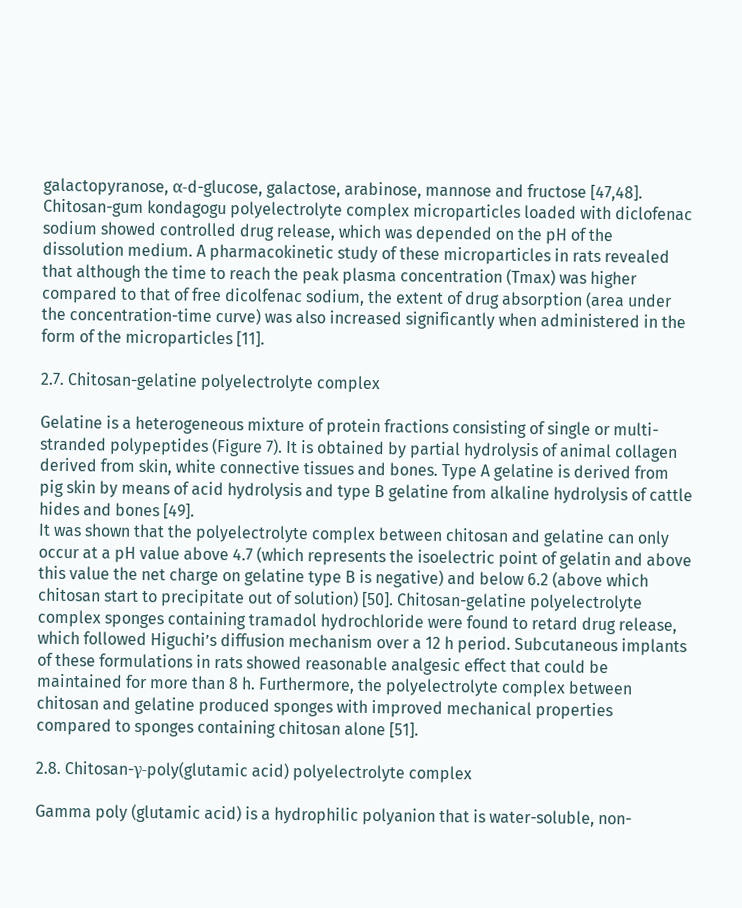galactopyranose, α-d-glucose, galactose, arabinose, mannose and fructose [47,48].
Chitosan-gum kondagogu polyelectrolyte complex microparticles loaded with diclofenac sodium showed controlled drug release, which was depended on the pH of the dissolution medium. A pharmacokinetic study of these microparticles in rats revealed that although the time to reach the peak plasma concentration (Tmax) was higher compared to that of free dicolfenac sodium, the extent of drug absorption (area under the concentration-time curve) was also increased significantly when administered in the form of the microparticles [11].

2.7. Chitosan-gelatine polyelectrolyte complex

Gelatine is a heterogeneous mixture of protein fractions consisting of single or multi-stranded polypeptides (Figure 7). It is obtained by partial hydrolysis of animal collagen derived from skin, white connective tissues and bones. Type A gelatine is derived from pig skin by means of acid hydrolysis and type B gelatine from alkaline hydrolysis of cattle hides and bones [49].
It was shown that the polyelectrolyte complex between chitosan and gelatine can only occur at a pH value above 4.7 (which represents the isoelectric point of gelatin and above this value the net charge on gelatine type B is negative) and below 6.2 (above which chitosan start to precipitate out of solution) [50]. Chitosan-gelatine polyelectrolyte complex sponges containing tramadol hydrochloride were found to retard drug release, which followed Higuchi’s diffusion mechanism over a 12 h period. Subcutaneous implants of these formulations in rats showed reasonable analgesic effect that could be maintained for more than 8 h. Furthermore, the polyelectrolyte complex between chitosan and gelatine produced sponges with improved mechanical properties compared to sponges containing chitosan alone [51].

2.8. Chitosan-γ-poly(glutamic acid) polyelectrolyte complex

Gamma poly (glutamic acid) is a hydrophilic polyanion that is water-soluble, non-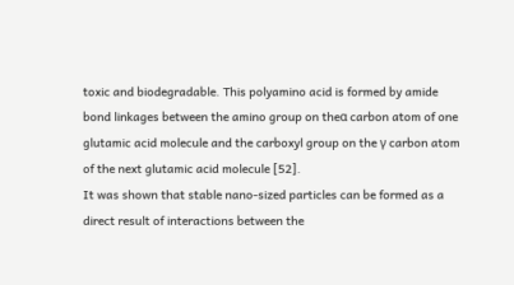toxic and biodegradable. This polyamino acid is formed by amide bond linkages between the amino group on theα carbon atom of one glutamic acid molecule and the carboxyl group on the γ carbon atom of the next glutamic acid molecule [52].
It was shown that stable nano-sized particles can be formed as a direct result of interactions between the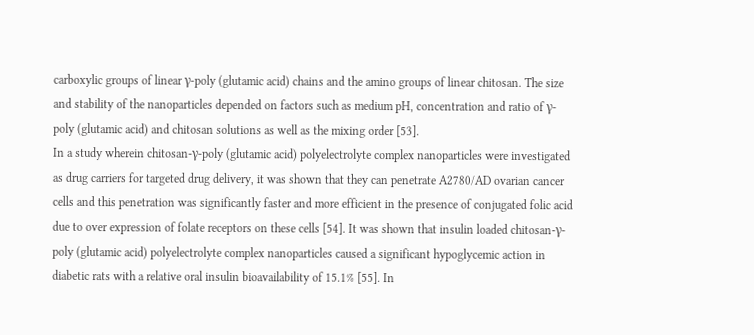carboxylic groups of linear γ-poly (glutamic acid) chains and the amino groups of linear chitosan. The size and stability of the nanoparticles depended on factors such as medium pH, concentration and ratio of γ-poly (glutamic acid) and chitosan solutions as well as the mixing order [53].
In a study wherein chitosan-γ-poly (glutamic acid) polyelectrolyte complex nanoparticles were investigated as drug carriers for targeted drug delivery, it was shown that they can penetrate A2780/AD ovarian cancer cells and this penetration was significantly faster and more efficient in the presence of conjugated folic acid due to over expression of folate receptors on these cells [54]. It was shown that insulin loaded chitosan-γ-poly (glutamic acid) polyelectrolyte complex nanoparticles caused a significant hypoglycemic action in diabetic rats with a relative oral insulin bioavailability of 15.1% [55]. In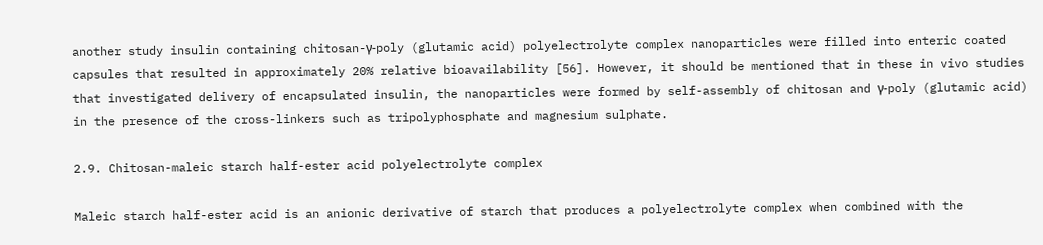another study insulin containing chitosan-γ-poly (glutamic acid) polyelectrolyte complex nanoparticles were filled into enteric coated capsules that resulted in approximately 20% relative bioavailability [56]. However, it should be mentioned that in these in vivo studies that investigated delivery of encapsulated insulin, the nanoparticles were formed by self-assembly of chitosan and γ-poly (glutamic acid) in the presence of the cross-linkers such as tripolyphosphate and magnesium sulphate.

2.9. Chitosan-maleic starch half-ester acid polyelectrolyte complex

Maleic starch half-ester acid is an anionic derivative of starch that produces a polyelectrolyte complex when combined with the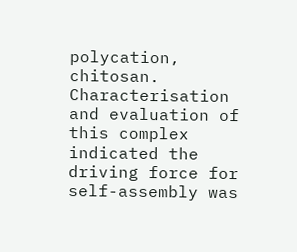polycation, chitosan. Characterisation and evaluation of this complex indicated the driving force for self-assembly was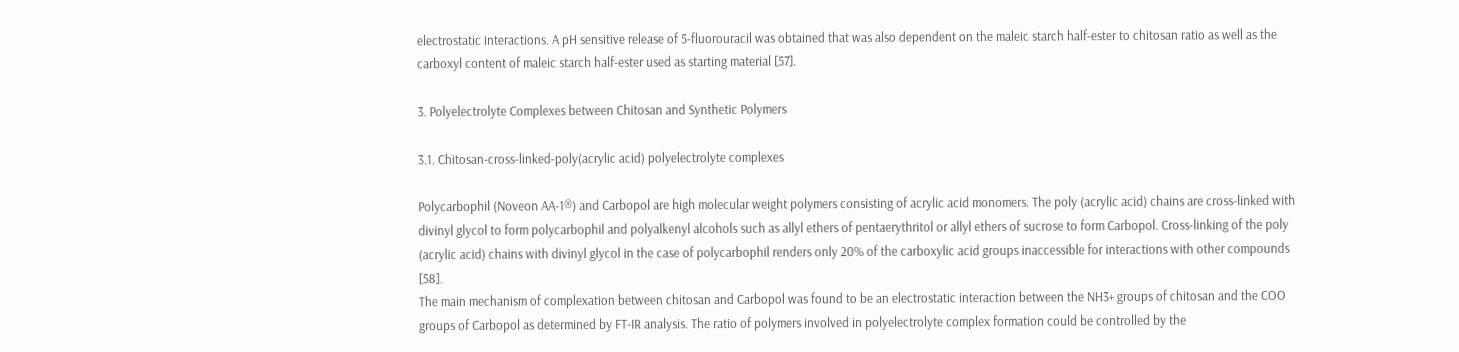electrostatic interactions. A pH sensitive release of 5-fluorouracil was obtained that was also dependent on the maleic starch half-ester to chitosan ratio as well as the carboxyl content of maleic starch half-ester used as starting material [57].

3. Polyelectrolyte Complexes between Chitosan and Synthetic Polymers

3.1. Chitosan-cross-linked-poly(acrylic acid) polyelectrolyte complexes

Polycarbophil (Noveon AA-1®) and Carbopol are high molecular weight polymers consisting of acrylic acid monomers. The poly (acrylic acid) chains are cross-linked with divinyl glycol to form polycarbophil and polyalkenyl alcohols such as allyl ethers of pentaerythritol or allyl ethers of sucrose to form Carbopol. Cross-linking of the poly (acrylic acid) chains with divinyl glycol in the case of polycarbophil renders only 20% of the carboxylic acid groups inaccessible for interactions with other compounds [58].
The main mechanism of complexation between chitosan and Carbopol was found to be an electrostatic interaction between the NH3+ groups of chitosan and the COO groups of Carbopol as determined by FT-IR analysis. The ratio of polymers involved in polyelectrolyte complex formation could be controlled by the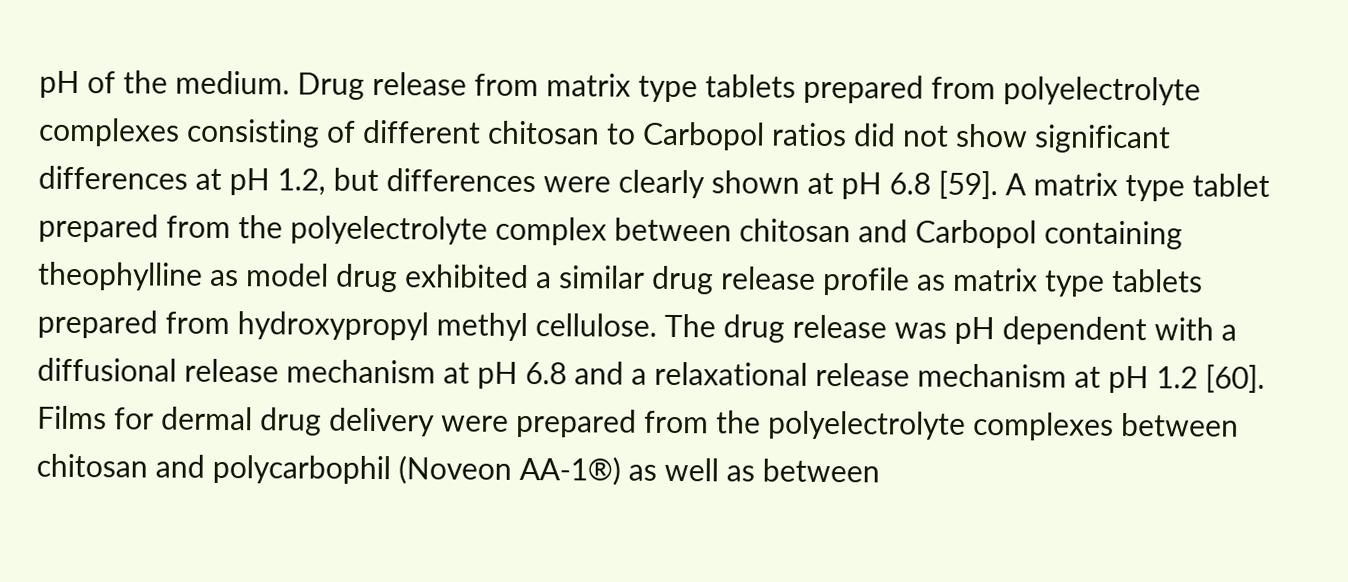pH of the medium. Drug release from matrix type tablets prepared from polyelectrolyte complexes consisting of different chitosan to Carbopol ratios did not show significant differences at pH 1.2, but differences were clearly shown at pH 6.8 [59]. A matrix type tablet prepared from the polyelectrolyte complex between chitosan and Carbopol containing theophylline as model drug exhibited a similar drug release profile as matrix type tablets prepared from hydroxypropyl methyl cellulose. The drug release was pH dependent with a diffusional release mechanism at pH 6.8 and a relaxational release mechanism at pH 1.2 [60].
Films for dermal drug delivery were prepared from the polyelectrolyte complexes between chitosan and polycarbophil (Noveon AA-1®) as well as between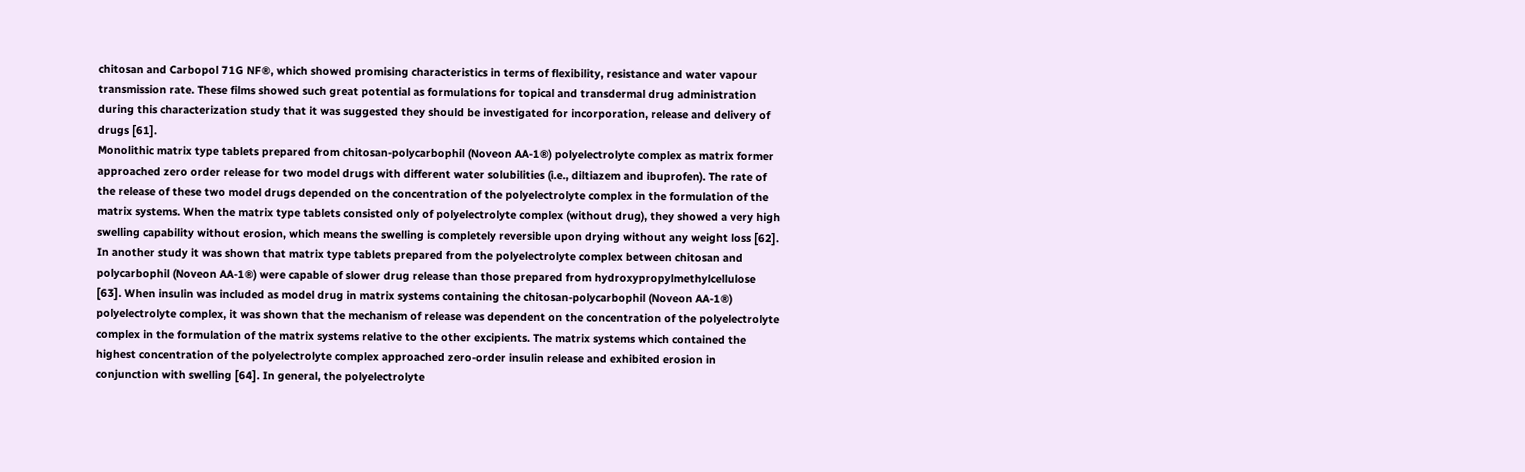chitosan and Carbopol 71G NF®, which showed promising characteristics in terms of flexibility, resistance and water vapour transmission rate. These films showed such great potential as formulations for topical and transdermal drug administration during this characterization study that it was suggested they should be investigated for incorporation, release and delivery of drugs [61].
Monolithic matrix type tablets prepared from chitosan-polycarbophil (Noveon AA-1®) polyelectrolyte complex as matrix former approached zero order release for two model drugs with different water solubilities (i.e., diltiazem and ibuprofen). The rate of the release of these two model drugs depended on the concentration of the polyelectrolyte complex in the formulation of the matrix systems. When the matrix type tablets consisted only of polyelectrolyte complex (without drug), they showed a very high swelling capability without erosion, which means the swelling is completely reversible upon drying without any weight loss [62]. In another study it was shown that matrix type tablets prepared from the polyelectrolyte complex between chitosan and polycarbophil (Noveon AA-1®) were capable of slower drug release than those prepared from hydroxypropylmethylcellulose [63]. When insulin was included as model drug in matrix systems containing the chitosan-polycarbophil (Noveon AA-1®) polyelectrolyte complex, it was shown that the mechanism of release was dependent on the concentration of the polyelectrolyte complex in the formulation of the matrix systems relative to the other excipients. The matrix systems which contained the highest concentration of the polyelectrolyte complex approached zero-order insulin release and exhibited erosion in conjunction with swelling [64]. In general, the polyelectrolyte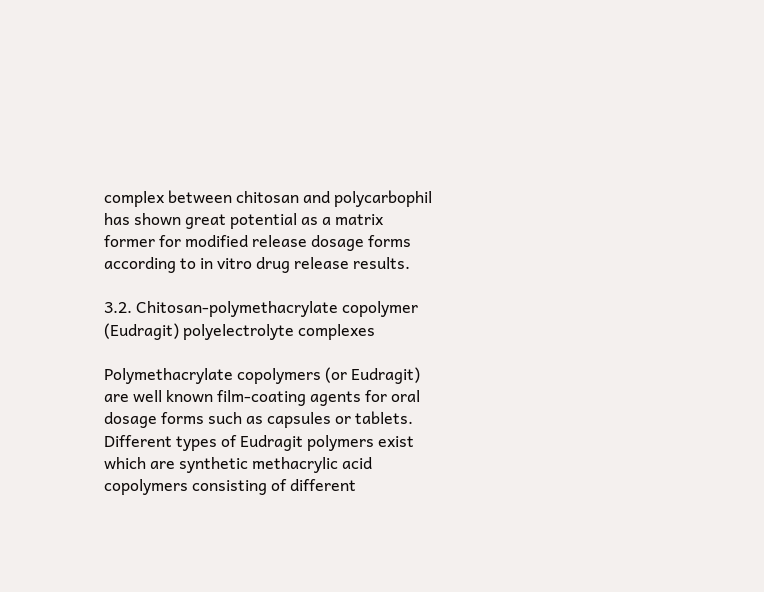complex between chitosan and polycarbophil has shown great potential as a matrix former for modified release dosage forms according to in vitro drug release results.

3.2. Chitosan-polymethacrylate copolymer (Eudragit) polyelectrolyte complexes

Polymethacrylate copolymers (or Eudragit) are well known film-coating agents for oral dosage forms such as capsules or tablets. Different types of Eudragit polymers exist which are synthetic methacrylic acid copolymers consisting of different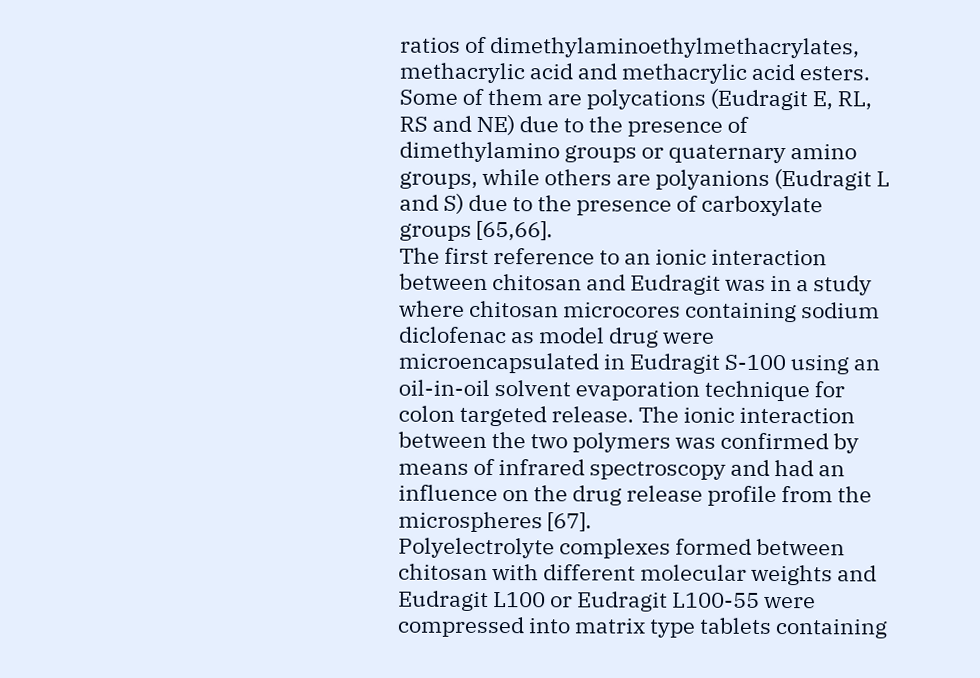ratios of dimethylaminoethylmethacrylates, methacrylic acid and methacrylic acid esters. Some of them are polycations (Eudragit E, RL, RS and NE) due to the presence of dimethylamino groups or quaternary amino groups, while others are polyanions (Eudragit L and S) due to the presence of carboxylate groups [65,66].
The first reference to an ionic interaction between chitosan and Eudragit was in a study where chitosan microcores containing sodium diclofenac as model drug were microencapsulated in Eudragit S-100 using an oil-in-oil solvent evaporation technique for colon targeted release. The ionic interaction between the two polymers was confirmed by means of infrared spectroscopy and had an influence on the drug release profile from the microspheres [67].
Polyelectrolyte complexes formed between chitosan with different molecular weights and Eudragit L100 or Eudragit L100-55 were compressed into matrix type tablets containing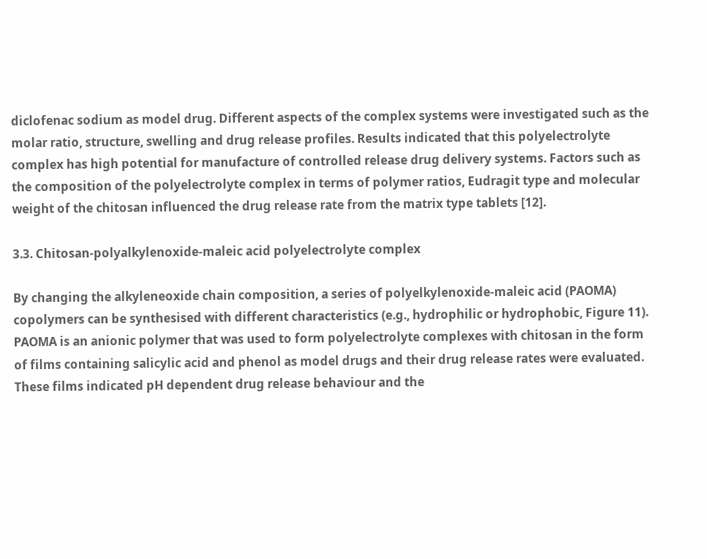diclofenac sodium as model drug. Different aspects of the complex systems were investigated such as the molar ratio, structure, swelling and drug release profiles. Results indicated that this polyelectrolyte complex has high potential for manufacture of controlled release drug delivery systems. Factors such as the composition of the polyelectrolyte complex in terms of polymer ratios, Eudragit type and molecular weight of the chitosan influenced the drug release rate from the matrix type tablets [12].

3.3. Chitosan-polyalkylenoxide-maleic acid polyelectrolyte complex

By changing the alkyleneoxide chain composition, a series of polyelkylenoxide-maleic acid (PAOMA) copolymers can be synthesised with different characteristics (e.g., hydrophilic or hydrophobic, Figure 11). PAOMA is an anionic polymer that was used to form polyelectrolyte complexes with chitosan in the form of films containing salicylic acid and phenol as model drugs and their drug release rates were evaluated. These films indicated pH dependent drug release behaviour and the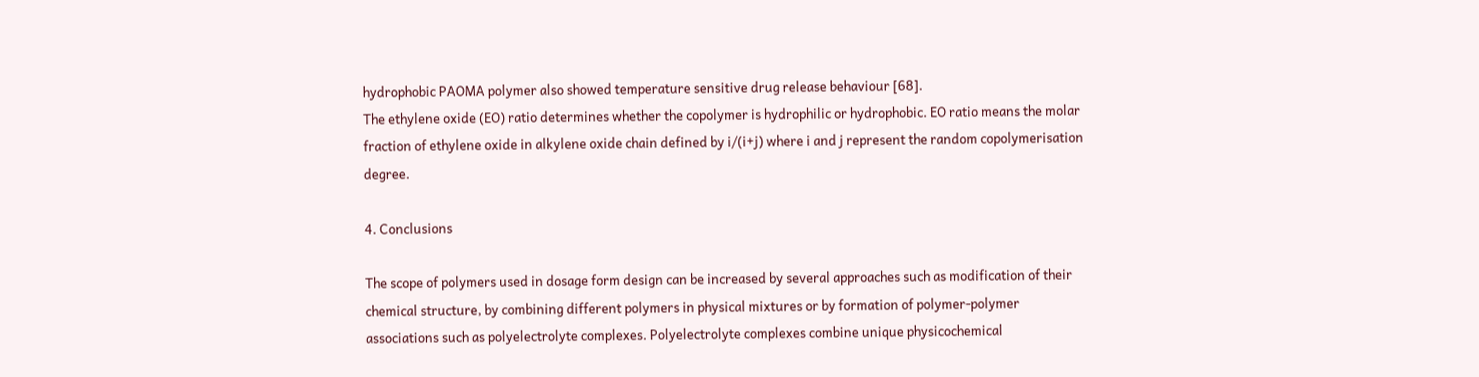hydrophobic PAOMA polymer also showed temperature sensitive drug release behaviour [68].
The ethylene oxide (EO) ratio determines whether the copolymer is hydrophilic or hydrophobic. EO ratio means the molar fraction of ethylene oxide in alkylene oxide chain defined by i/(i+j) where i and j represent the random copolymerisation degree.

4. Conclusions

The scope of polymers used in dosage form design can be increased by several approaches such as modification of their chemical structure, by combining different polymers in physical mixtures or by formation of polymer-polymer associations such as polyelectrolyte complexes. Polyelectrolyte complexes combine unique physicochemical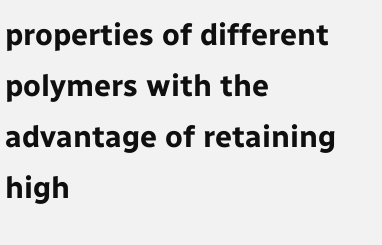properties of different polymers with the advantage of retaining high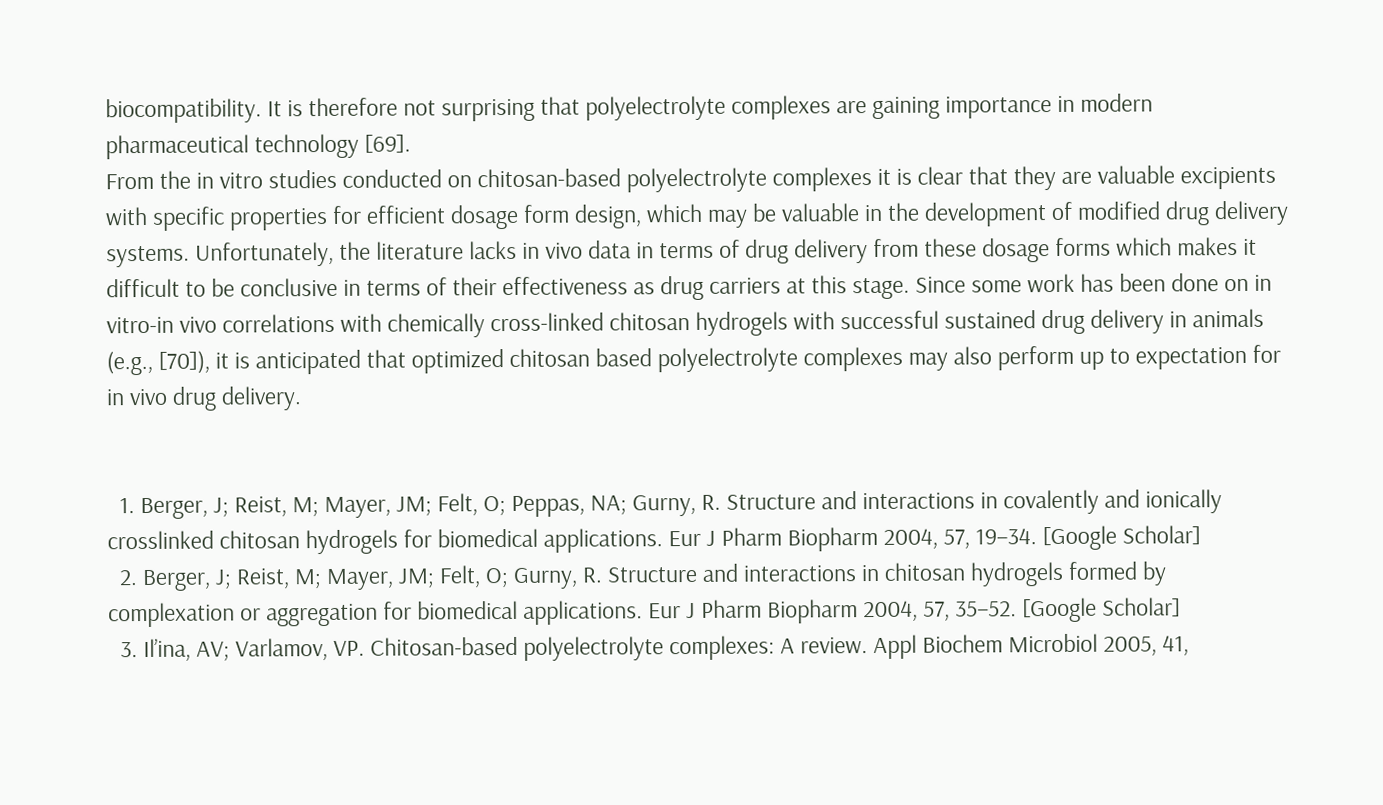biocompatibility. It is therefore not surprising that polyelectrolyte complexes are gaining importance in modern pharmaceutical technology [69].
From the in vitro studies conducted on chitosan-based polyelectrolyte complexes it is clear that they are valuable excipients with specific properties for efficient dosage form design, which may be valuable in the development of modified drug delivery systems. Unfortunately, the literature lacks in vivo data in terms of drug delivery from these dosage forms which makes it difficult to be conclusive in terms of their effectiveness as drug carriers at this stage. Since some work has been done on in vitro-in vivo correlations with chemically cross-linked chitosan hydrogels with successful sustained drug delivery in animals (e.g., [70]), it is anticipated that optimized chitosan based polyelectrolyte complexes may also perform up to expectation for in vivo drug delivery.


  1. Berger, J; Reist, M; Mayer, JM; Felt, O; Peppas, NA; Gurny, R. Structure and interactions in covalently and ionically crosslinked chitosan hydrogels for biomedical applications. Eur J Pharm Biopharm 2004, 57, 19–34. [Google Scholar]
  2. Berger, J; Reist, M; Mayer, JM; Felt, O; Gurny, R. Structure and interactions in chitosan hydrogels formed by complexation or aggregation for biomedical applications. Eur J Pharm Biopharm 2004, 57, 35–52. [Google Scholar]
  3. Il’ina, AV; Varlamov, VP. Chitosan-based polyelectrolyte complexes: A review. Appl Biochem Microbiol 2005, 41,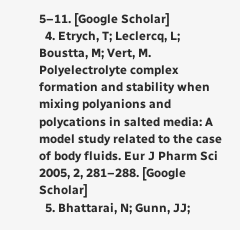5–11. [Google Scholar]
  4. Etrych, T; Leclercq, L; Boustta, M; Vert, M. Polyelectrolyte complex formation and stability when mixing polyanions and polycations in salted media: A model study related to the case of body fluids. Eur J Pharm Sci 2005, 2, 281–288. [Google Scholar]
  5. Bhattarai, N; Gunn, JJ;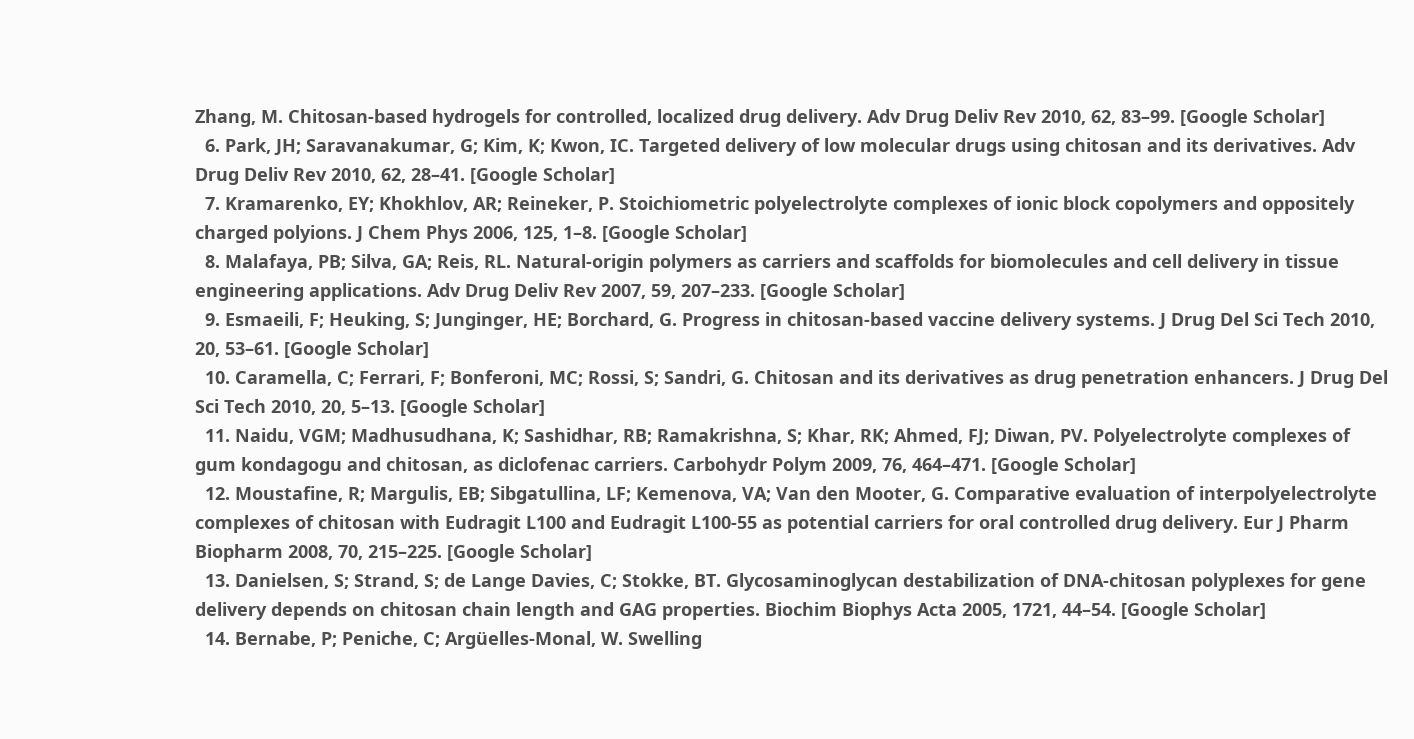Zhang, M. Chitosan-based hydrogels for controlled, localized drug delivery. Adv Drug Deliv Rev 2010, 62, 83–99. [Google Scholar]
  6. Park, JH; Saravanakumar, G; Kim, K; Kwon, IC. Targeted delivery of low molecular drugs using chitosan and its derivatives. Adv Drug Deliv Rev 2010, 62, 28–41. [Google Scholar]
  7. Kramarenko, EY; Khokhlov, AR; Reineker, P. Stoichiometric polyelectrolyte complexes of ionic block copolymers and oppositely charged polyions. J Chem Phys 2006, 125, 1–8. [Google Scholar]
  8. Malafaya, PB; Silva, GA; Reis, RL. Natural-origin polymers as carriers and scaffolds for biomolecules and cell delivery in tissue engineering applications. Adv Drug Deliv Rev 2007, 59, 207–233. [Google Scholar]
  9. Esmaeili, F; Heuking, S; Junginger, HE; Borchard, G. Progress in chitosan-based vaccine delivery systems. J Drug Del Sci Tech 2010, 20, 53–61. [Google Scholar]
  10. Caramella, C; Ferrari, F; Bonferoni, MC; Rossi, S; Sandri, G. Chitosan and its derivatives as drug penetration enhancers. J Drug Del Sci Tech 2010, 20, 5–13. [Google Scholar]
  11. Naidu, VGM; Madhusudhana, K; Sashidhar, RB; Ramakrishna, S; Khar, RK; Ahmed, FJ; Diwan, PV. Polyelectrolyte complexes of gum kondagogu and chitosan, as diclofenac carriers. Carbohydr Polym 2009, 76, 464–471. [Google Scholar]
  12. Moustafine, R; Margulis, EB; Sibgatullina, LF; Kemenova, VA; Van den Mooter, G. Comparative evaluation of interpolyelectrolyte complexes of chitosan with Eudragit L100 and Eudragit L100-55 as potential carriers for oral controlled drug delivery. Eur J Pharm Biopharm 2008, 70, 215–225. [Google Scholar]
  13. Danielsen, S; Strand, S; de Lange Davies, C; Stokke, BT. Glycosaminoglycan destabilization of DNA-chitosan polyplexes for gene delivery depends on chitosan chain length and GAG properties. Biochim Biophys Acta 2005, 1721, 44–54. [Google Scholar]
  14. Bernabe, P; Peniche, C; Argüelles-Monal, W. Swelling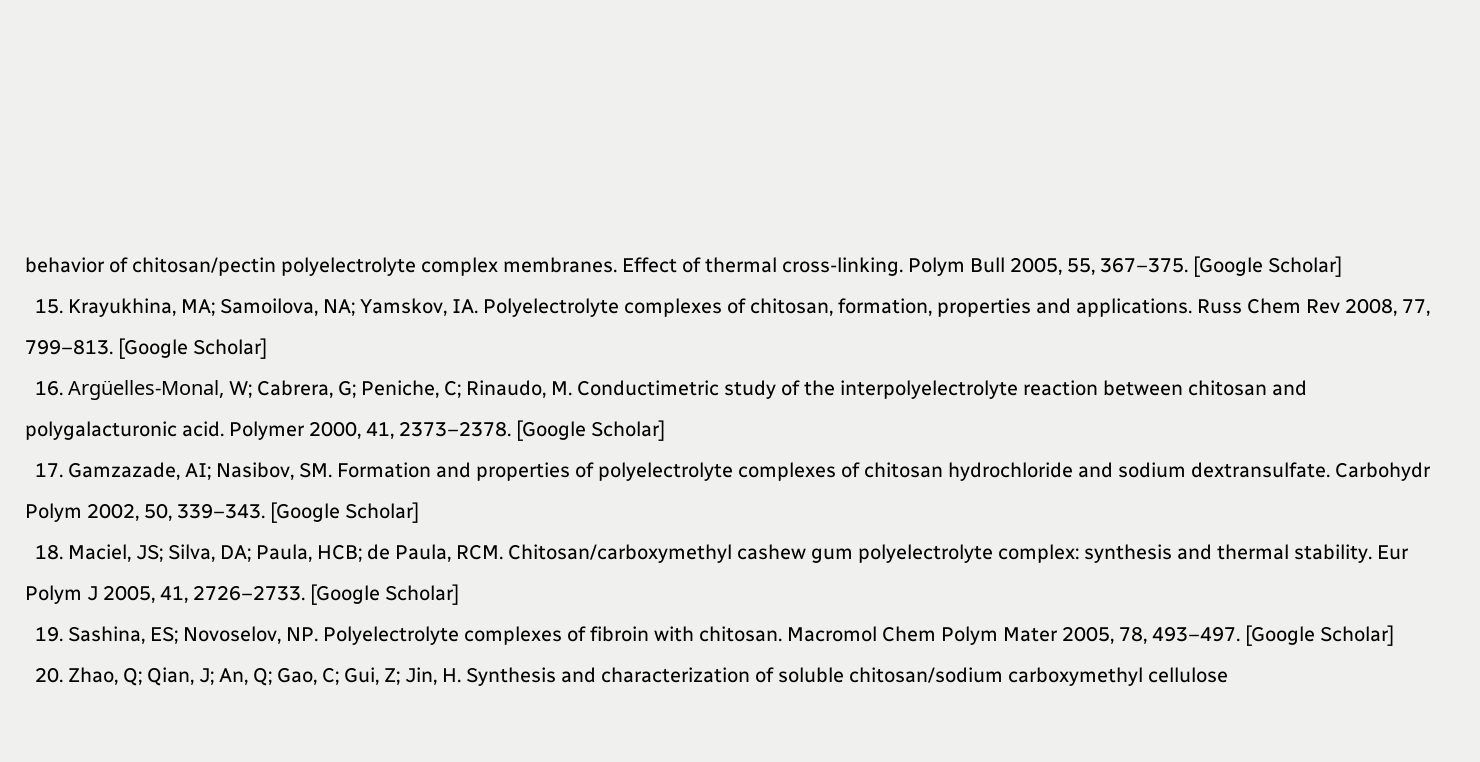behavior of chitosan/pectin polyelectrolyte complex membranes. Effect of thermal cross-linking. Polym Bull 2005, 55, 367–375. [Google Scholar]
  15. Krayukhina, MA; Samoilova, NA; Yamskov, IA. Polyelectrolyte complexes of chitosan, formation, properties and applications. Russ Chem Rev 2008, 77, 799–813. [Google Scholar]
  16. Argüelles-Monal, W; Cabrera, G; Peniche, C; Rinaudo, M. Conductimetric study of the interpolyelectrolyte reaction between chitosan and polygalacturonic acid. Polymer 2000, 41, 2373–2378. [Google Scholar]
  17. Gamzazade, AI; Nasibov, SM. Formation and properties of polyelectrolyte complexes of chitosan hydrochloride and sodium dextransulfate. Carbohydr Polym 2002, 50, 339–343. [Google Scholar]
  18. Maciel, JS; Silva, DA; Paula, HCB; de Paula, RCM. Chitosan/carboxymethyl cashew gum polyelectrolyte complex: synthesis and thermal stability. Eur Polym J 2005, 41, 2726–2733. [Google Scholar]
  19. Sashina, ES; Novoselov, NP. Polyelectrolyte complexes of fibroin with chitosan. Macromol Chem Polym Mater 2005, 78, 493–497. [Google Scholar]
  20. Zhao, Q; Qian, J; An, Q; Gao, C; Gui, Z; Jin, H. Synthesis and characterization of soluble chitosan/sodium carboxymethyl cellulose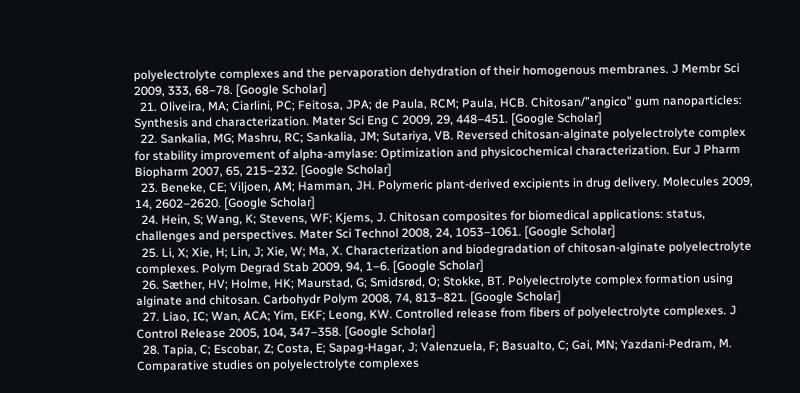polyelectrolyte complexes and the pervaporation dehydration of their homogenous membranes. J Membr Sci 2009, 333, 68–78. [Google Scholar]
  21. Oliveira, MA; Ciarlini, PC; Feitosa, JPA; de Paula, RCM; Paula, HCB. Chitosan/”angico” gum nanoparticles: Synthesis and characterization. Mater Sci Eng C 2009, 29, 448–451. [Google Scholar]
  22. Sankalia, MG; Mashru, RC; Sankalia, JM; Sutariya, VB. Reversed chitosan-alginate polyelectrolyte complex for stability improvement of alpha-amylase: Optimization and physicochemical characterization. Eur J Pharm Biopharm 2007, 65, 215–232. [Google Scholar]
  23. Beneke, CE; Viljoen, AM; Hamman, JH. Polymeric plant-derived excipients in drug delivery. Molecules 2009, 14, 2602–2620. [Google Scholar]
  24. Hein, S; Wang, K; Stevens, WF; Kjems, J. Chitosan composites for biomedical applications: status, challenges and perspectives. Mater Sci Technol 2008, 24, 1053–1061. [Google Scholar]
  25. Li, X; Xie, H; Lin, J; Xie, W; Ma, X. Characterization and biodegradation of chitosan-alginate polyelectrolyte complexes. Polym Degrad Stab 2009, 94, 1–6. [Google Scholar]
  26. Sæther, HV; Holme, HK; Maurstad, G; Smidsrød, O; Stokke, BT. Polyelectrolyte complex formation using alginate and chitosan. Carbohydr Polym 2008, 74, 813–821. [Google Scholar]
  27. Liao, IC; Wan, ACA; Yim, EKF; Leong, KW. Controlled release from fibers of polyelectrolyte complexes. J Control Release 2005, 104, 347–358. [Google Scholar]
  28. Tapia, C; Escobar, Z; Costa, E; Sapag-Hagar, J; Valenzuela, F; Basualto, C; Gai, MN; Yazdani-Pedram, M. Comparative studies on polyelectrolyte complexes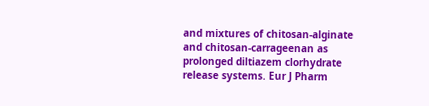and mixtures of chitosan-alginate and chitosan-carrageenan as prolonged diltiazem clorhydrate release systems. Eur J Pharm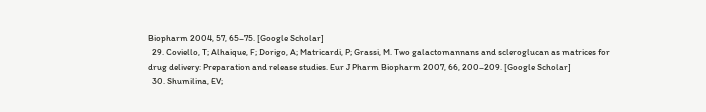Biopharm 2004, 57, 65–75. [Google Scholar]
  29. Coviello, T; Alhaique, F; Dorigo, A; Matricardi, P; Grassi, M. Two galactomannans and scleroglucan as matrices for drug delivery: Preparation and release studies. Eur J Pharm Biopharm 2007, 66, 200–209. [Google Scholar]
  30. Shumilina, EV;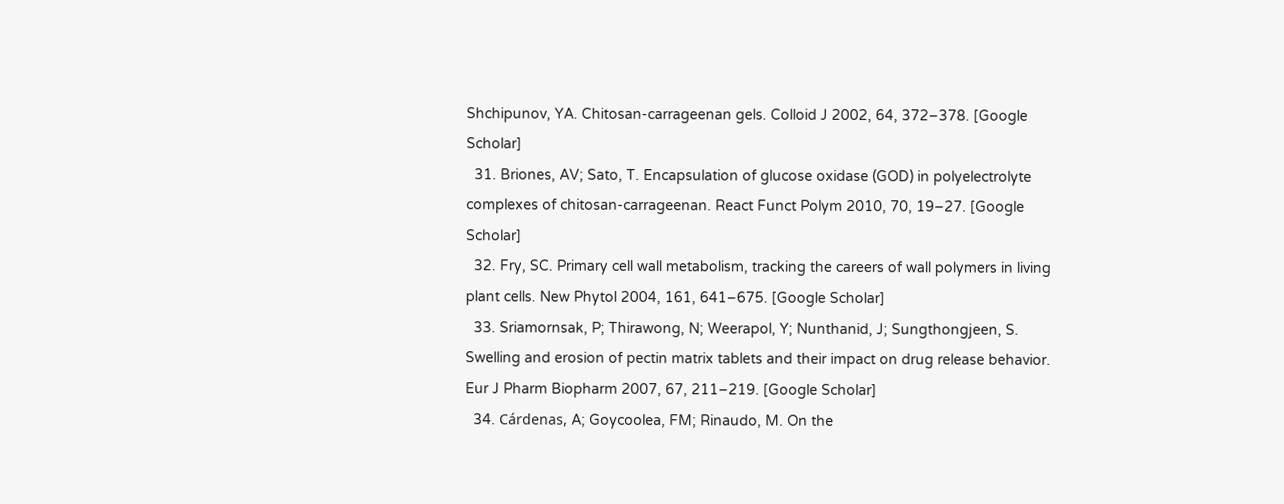Shchipunov, YA. Chitosan-carrageenan gels. Colloid J 2002, 64, 372–378. [Google Scholar]
  31. Briones, AV; Sato, T. Encapsulation of glucose oxidase (GOD) in polyelectrolyte complexes of chitosan-carrageenan. React Funct Polym 2010, 70, 19–27. [Google Scholar]
  32. Fry, SC. Primary cell wall metabolism, tracking the careers of wall polymers in living plant cells. New Phytol 2004, 161, 641–675. [Google Scholar]
  33. Sriamornsak, P; Thirawong, N; Weerapol, Y; Nunthanid, J; Sungthongjeen, S. Swelling and erosion of pectin matrix tablets and their impact on drug release behavior. Eur J Pharm Biopharm 2007, 67, 211–219. [Google Scholar]
  34. Cárdenas, A; Goycoolea, FM; Rinaudo, M. On the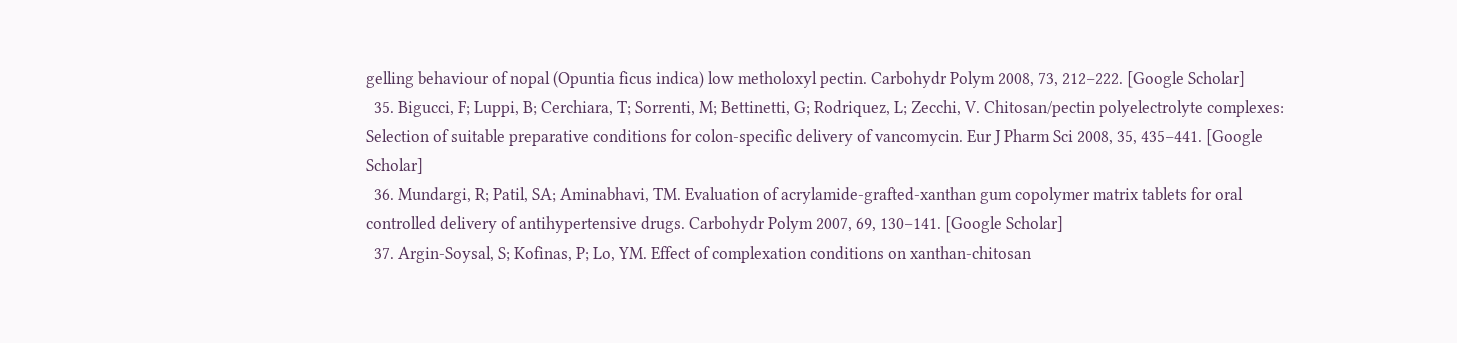gelling behaviour of nopal (Opuntia ficus indica) low metholoxyl pectin. Carbohydr Polym 2008, 73, 212–222. [Google Scholar]
  35. Bigucci, F; Luppi, B; Cerchiara, T; Sorrenti, M; Bettinetti, G; Rodriquez, L; Zecchi, V. Chitosan/pectin polyelectrolyte complexes: Selection of suitable preparative conditions for colon-specific delivery of vancomycin. Eur J Pharm Sci 2008, 35, 435–441. [Google Scholar]
  36. Mundargi, R; Patil, SA; Aminabhavi, TM. Evaluation of acrylamide-grafted-xanthan gum copolymer matrix tablets for oral controlled delivery of antihypertensive drugs. Carbohydr Polym 2007, 69, 130–141. [Google Scholar]
  37. Argin-Soysal, S; Kofinas, P; Lo, YM. Effect of complexation conditions on xanthan-chitosan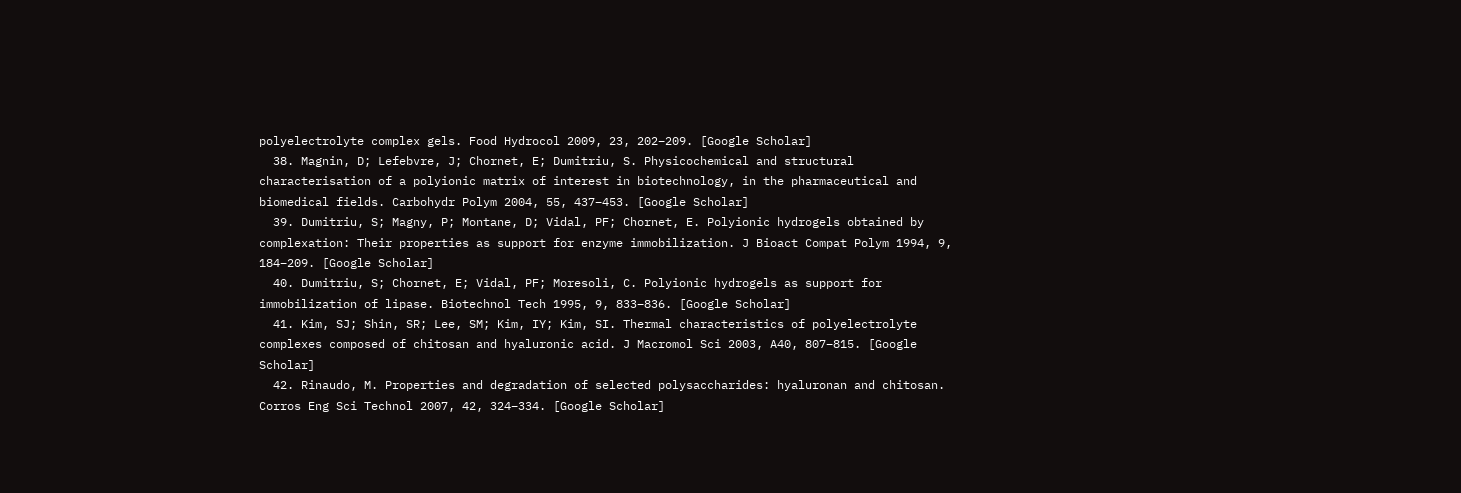polyelectrolyte complex gels. Food Hydrocol 2009, 23, 202–209. [Google Scholar]
  38. Magnin, D; Lefebvre, J; Chornet, E; Dumitriu, S. Physicochemical and structural characterisation of a polyionic matrix of interest in biotechnology, in the pharmaceutical and biomedical fields. Carbohydr Polym 2004, 55, 437–453. [Google Scholar]
  39. Dumitriu, S; Magny, P; Montane, D; Vidal, PF; Chornet, E. Polyionic hydrogels obtained by complexation: Their properties as support for enzyme immobilization. J Bioact Compat Polym 1994, 9, 184–209. [Google Scholar]
  40. Dumitriu, S; Chornet, E; Vidal, PF; Moresoli, C. Polyionic hydrogels as support for immobilization of lipase. Biotechnol Tech 1995, 9, 833–836. [Google Scholar]
  41. Kim, SJ; Shin, SR; Lee, SM; Kim, IY; Kim, SI. Thermal characteristics of polyelectrolyte complexes composed of chitosan and hyaluronic acid. J Macromol Sci 2003, A40, 807–815. [Google Scholar]
  42. Rinaudo, M. Properties and degradation of selected polysaccharides: hyaluronan and chitosan. Corros Eng Sci Technol 2007, 42, 324–334. [Google Scholar]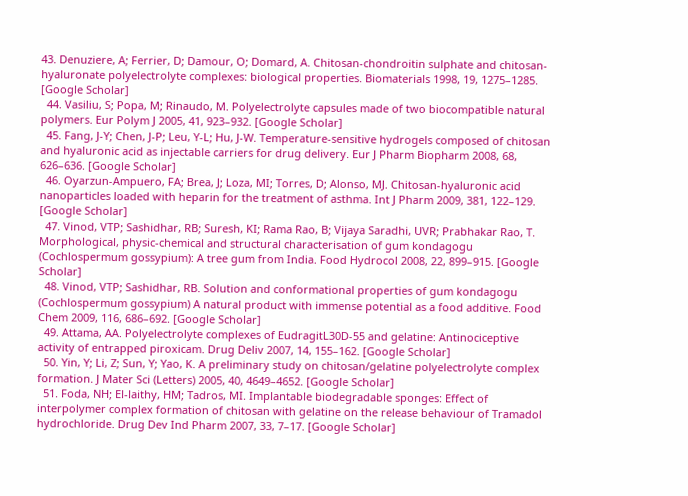43. Denuziere, A; Ferrier, D; Damour, O; Domard, A. Chitosan-chondroitin sulphate and chitosan-hyaluronate polyelectrolyte complexes: biological properties. Biomaterials 1998, 19, 1275–1285. [Google Scholar]
  44. Vasiliu, S; Popa, M; Rinaudo, M. Polyelectrolyte capsules made of two biocompatible natural polymers. Eur Polym J 2005, 41, 923–932. [Google Scholar]
  45. Fang, J-Y; Chen, J-P; Leu, Y-L; Hu, J-W. Temperature-sensitive hydrogels composed of chitosan and hyaluronic acid as injectable carriers for drug delivery. Eur J Pharm Biopharm 2008, 68, 626–636. [Google Scholar]
  46. Oyarzun-Ampuero, FA; Brea, J; Loza, MI; Torres, D; Alonso, MJ. Chitosan-hyaluronic acid nanoparticles loaded with heparin for the treatment of asthma. Int J Pharm 2009, 381, 122–129. [Google Scholar]
  47. Vinod, VTP; Sashidhar, RB; Suresh, KI; Rama Rao, B; Vijaya Saradhi, UVR; Prabhakar Rao, T. Morphological, physic-chemical and structural characterisation of gum kondagogu (Cochlospermum gossypium): A tree gum from India. Food Hydrocol 2008, 22, 899–915. [Google Scholar]
  48. Vinod, VTP; Sashidhar, RB. Solution and conformational properties of gum kondagogu (Cochlospermum gossypium) A natural product with immense potential as a food additive. Food Chem 2009, 116, 686–692. [Google Scholar]
  49. Attama, AA. Polyelectrolyte complexes of EudragitL30D-55 and gelatine: Antinociceptive activity of entrapped piroxicam. Drug Deliv 2007, 14, 155–162. [Google Scholar]
  50. Yin, Y; Li, Z; Sun, Y; Yao, K. A preliminary study on chitosan/gelatine polyelectrolyte complex formation. J Mater Sci (Letters) 2005, 40, 4649–4652. [Google Scholar]
  51. Foda, NH; El-laithy, HM; Tadros, MI. Implantable biodegradable sponges: Effect of interpolymer complex formation of chitosan with gelatine on the release behaviour of Tramadol hydrochloride. Drug Dev Ind Pharm 2007, 33, 7–17. [Google Scholar]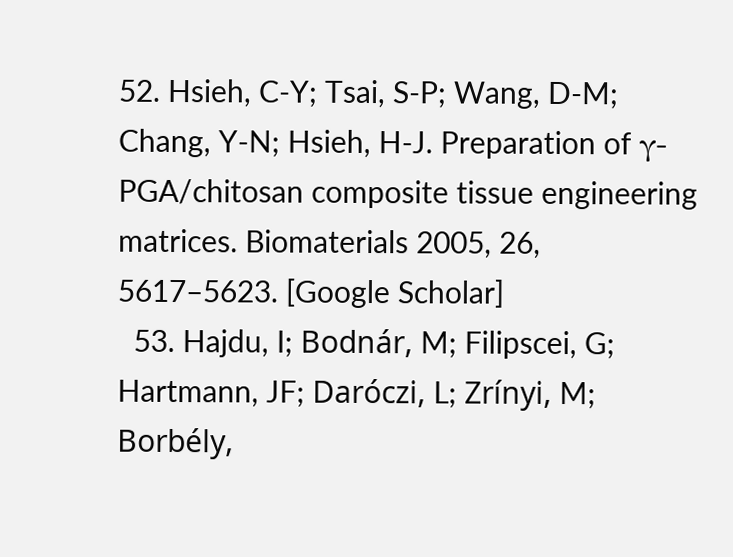52. Hsieh, C-Y; Tsai, S-P; Wang, D-M; Chang, Y-N; Hsieh, H-J. Preparation of γ-PGA/chitosan composite tissue engineering matrices. Biomaterials 2005, 26, 5617–5623. [Google Scholar]
  53. Hajdu, I; Bodnár, M; Filipscei, G; Hartmann, JF; Daróczi, L; Zrínyi, M; Borbély,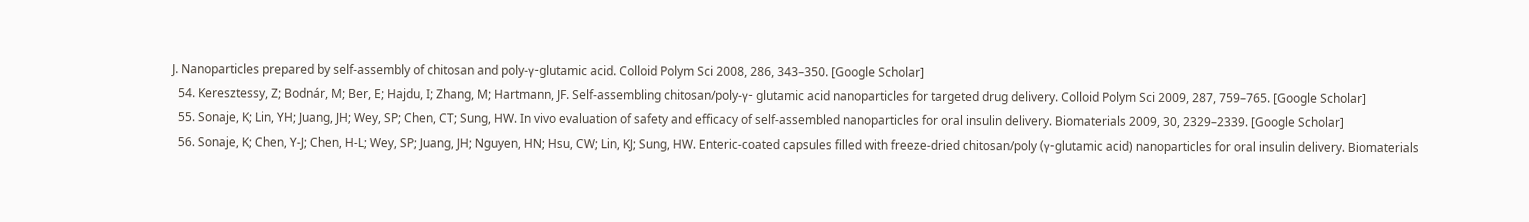J. Nanoparticles prepared by self-assembly of chitosan and poly-γ-glutamic acid. Colloid Polym Sci 2008, 286, 343–350. [Google Scholar]
  54. Keresztessy, Z; Bodnár, M; Ber, E; Hajdu, I; Zhang, M; Hartmann, JF. Self-assembling chitosan/poly-γ- glutamic acid nanoparticles for targeted drug delivery. Colloid Polym Sci 2009, 287, 759–765. [Google Scholar]
  55. Sonaje, K; Lin, YH; Juang, JH; Wey, SP; Chen, CT; Sung, HW. In vivo evaluation of safety and efficacy of self-assembled nanoparticles for oral insulin delivery. Biomaterials 2009, 30, 2329–2339. [Google Scholar]
  56. Sonaje, K; Chen, Y-J; Chen, H-L; Wey, SP; Juang, JH; Nguyen, HN; Hsu, CW; Lin, KJ; Sung, HW. Enteric-coated capsules filled with freeze-dried chitosan/poly (γ-glutamic acid) nanoparticles for oral insulin delivery. Biomaterials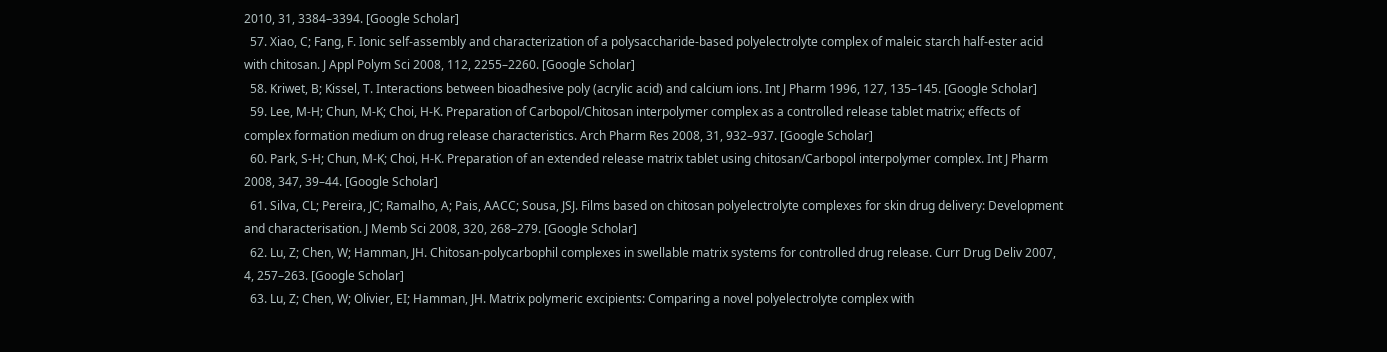2010, 31, 3384–3394. [Google Scholar]
  57. Xiao, C; Fang, F. Ionic self-assembly and characterization of a polysaccharide-based polyelectrolyte complex of maleic starch half-ester acid with chitosan. J Appl Polym Sci 2008, 112, 2255–2260. [Google Scholar]
  58. Kriwet, B; Kissel, T. Interactions between bioadhesive poly (acrylic acid) and calcium ions. Int J Pharm 1996, 127, 135–145. [Google Scholar]
  59. Lee, M-H; Chun, M-K; Choi, H-K. Preparation of Carbopol/Chitosan interpolymer complex as a controlled release tablet matrix; effects of complex formation medium on drug release characteristics. Arch Pharm Res 2008, 31, 932–937. [Google Scholar]
  60. Park, S-H; Chun, M-K; Choi, H-K. Preparation of an extended release matrix tablet using chitosan/Carbopol interpolymer complex. Int J Pharm 2008, 347, 39–44. [Google Scholar]
  61. Silva, CL; Pereira, JC; Ramalho, A; Pais, AACC; Sousa, JSJ. Films based on chitosan polyelectrolyte complexes for skin drug delivery: Development and characterisation. J Memb Sci 2008, 320, 268–279. [Google Scholar]
  62. Lu, Z; Chen, W; Hamman, JH. Chitosan-polycarbophil complexes in swellable matrix systems for controlled drug release. Curr Drug Deliv 2007, 4, 257–263. [Google Scholar]
  63. Lu, Z; Chen, W; Olivier, EI; Hamman, JH. Matrix polymeric excipients: Comparing a novel polyelectrolyte complex with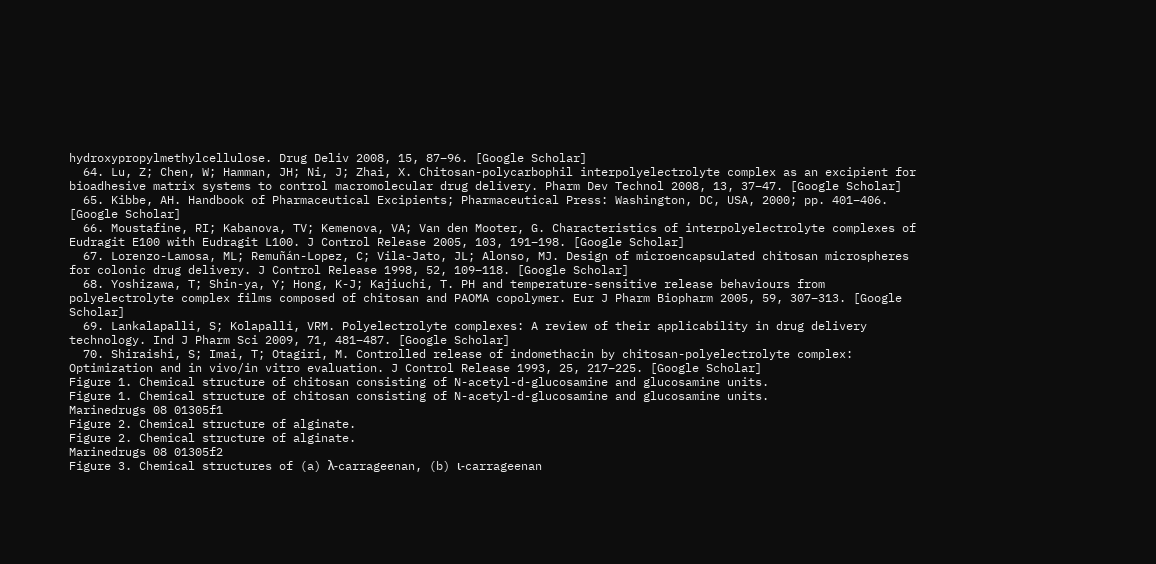hydroxypropylmethylcellulose. Drug Deliv 2008, 15, 87–96. [Google Scholar]
  64. Lu, Z; Chen, W; Hamman, JH; Ni, J; Zhai, X. Chitosan-polycarbophil interpolyelectrolyte complex as an excipient for bioadhesive matrix systems to control macromolecular drug delivery. Pharm Dev Technol 2008, 13, 37–47. [Google Scholar]
  65. Kibbe, AH. Handbook of Pharmaceutical Excipients; Pharmaceutical Press: Washington, DC, USA, 2000; pp. 401–406. [Google Scholar]
  66. Moustafine, RI; Kabanova, TV; Kemenova, VA; Van den Mooter, G. Characteristics of interpolyelectrolyte complexes of Eudragit E100 with Eudragit L100. J Control Release 2005, 103, 191–198. [Google Scholar]
  67. Lorenzo-Lamosa, ML; Remuñán-Lopez, C; Vila-Jato, JL; Alonso, MJ. Design of microencapsulated chitosan microspheres for colonic drug delivery. J Control Release 1998, 52, 109–118. [Google Scholar]
  68. Yoshizawa, T; Shin-ya, Y; Hong, K-J; Kajiuchi, T. PH and temperature-sensitive release behaviours from polyelectrolyte complex films composed of chitosan and PAOMA copolymer. Eur J Pharm Biopharm 2005, 59, 307–313. [Google Scholar]
  69. Lankalapalli, S; Kolapalli, VRM. Polyelectrolyte complexes: A review of their applicability in drug delivery technology. Ind J Pharm Sci 2009, 71, 481–487. [Google Scholar]
  70. Shiraishi, S; Imai, T; Otagiri, M. Controlled release of indomethacin by chitosan-polyelectrolyte complex: Optimization and in vivo/in vitro evaluation. J Control Release 1993, 25, 217–225. [Google Scholar]
Figure 1. Chemical structure of chitosan consisting of N-acetyl-d-glucosamine and glucosamine units.
Figure 1. Chemical structure of chitosan consisting of N-acetyl-d-glucosamine and glucosamine units.
Marinedrugs 08 01305f1
Figure 2. Chemical structure of alginate.
Figure 2. Chemical structure of alginate.
Marinedrugs 08 01305f2
Figure 3. Chemical structures of (a) λ-carrageenan, (b) ι-carrageenan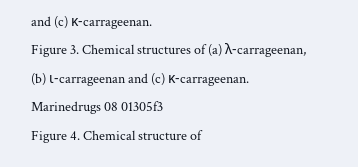and (c) κ-carrageenan.
Figure 3. Chemical structures of (a) λ-carrageenan, (b) ι-carrageenan and (c) κ-carrageenan.
Marinedrugs 08 01305f3
Figure 4. Chemical structure of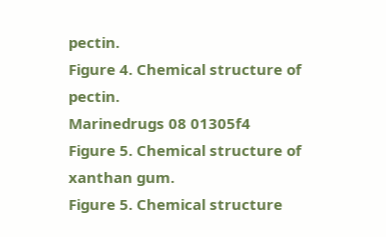pectin.
Figure 4. Chemical structure of pectin.
Marinedrugs 08 01305f4
Figure 5. Chemical structure of xanthan gum.
Figure 5. Chemical structure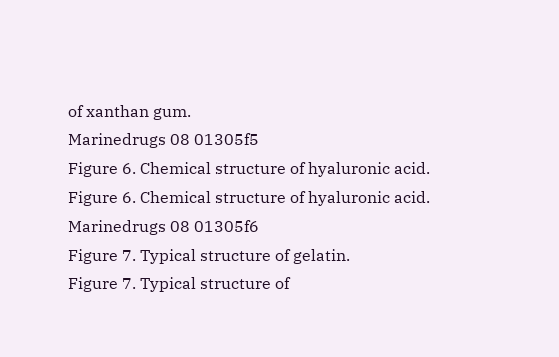of xanthan gum.
Marinedrugs 08 01305f5
Figure 6. Chemical structure of hyaluronic acid.
Figure 6. Chemical structure of hyaluronic acid.
Marinedrugs 08 01305f6
Figure 7. Typical structure of gelatin.
Figure 7. Typical structure of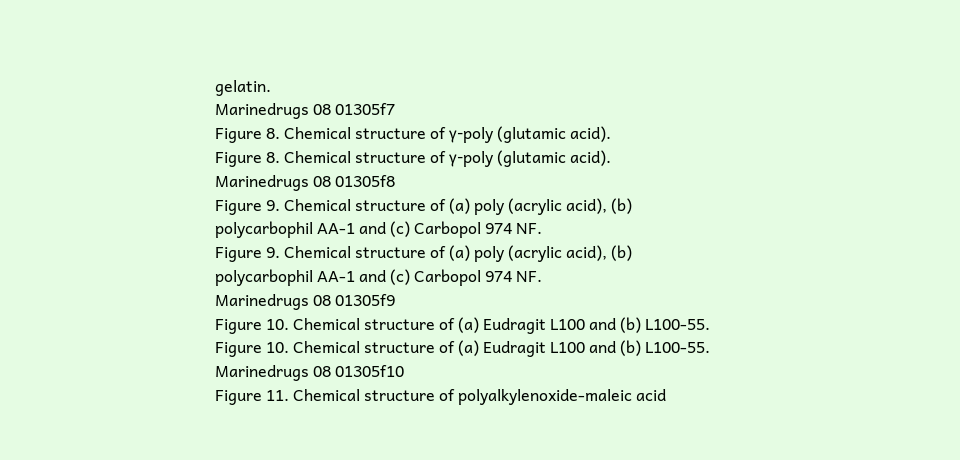gelatin.
Marinedrugs 08 01305f7
Figure 8. Chemical structure of γ-poly (glutamic acid).
Figure 8. Chemical structure of γ-poly (glutamic acid).
Marinedrugs 08 01305f8
Figure 9. Chemical structure of (a) poly (acrylic acid), (b) polycarbophil AA-1 and (c) Carbopol 974 NF.
Figure 9. Chemical structure of (a) poly (acrylic acid), (b) polycarbophil AA-1 and (c) Carbopol 974 NF.
Marinedrugs 08 01305f9
Figure 10. Chemical structure of (a) Eudragit L100 and (b) L100-55.
Figure 10. Chemical structure of (a) Eudragit L100 and (b) L100-55.
Marinedrugs 08 01305f10
Figure 11. Chemical structure of polyalkylenoxide-maleic acid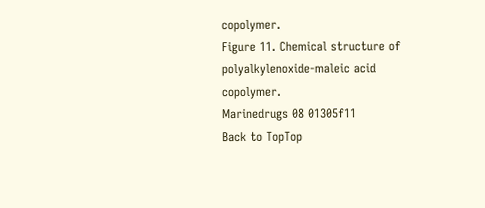copolymer.
Figure 11. Chemical structure of polyalkylenoxide-maleic acid copolymer.
Marinedrugs 08 01305f11
Back to TopTop